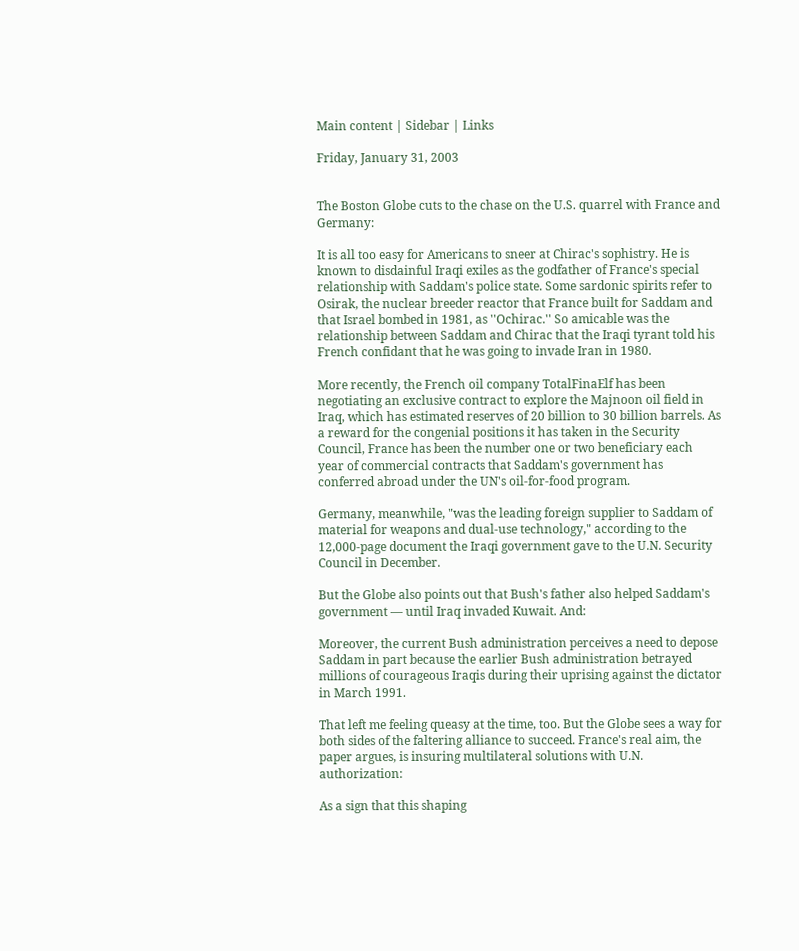Main content | Sidebar | Links

Friday, January 31, 2003


The Boston Globe cuts to the chase on the U.S. quarrel with France and Germany:

It is all too easy for Americans to sneer at Chirac's sophistry. He is known to disdainful Iraqi exiles as the godfather of France's special relationship with Saddam's police state. Some sardonic spirits refer to Osirak, the nuclear breeder reactor that France built for Saddam and that Israel bombed in 1981, as ''Ochirac.'' So amicable was the relationship between Saddam and Chirac that the Iraqi tyrant told his French confidant that he was going to invade Iran in 1980.

More recently, the French oil company TotalFinaElf has been negotiating an exclusive contract to explore the Majnoon oil field in Iraq, which has estimated reserves of 20 billion to 30 billion barrels. As a reward for the congenial positions it has taken in the Security Council, France has been the number one or two beneficiary each year of commercial contracts that Saddam's government has conferred abroad under the UN's oil-for-food program.

Germany, meanwhile, "was the leading foreign supplier to Saddam of material for weapons and dual-use technology," according to the 12,000-page document the Iraqi government gave to the U.N. Security Council in December.

But the Globe also points out that Bush's father also helped Saddam's government — until Iraq invaded Kuwait. And:

Moreover, the current Bush administration perceives a need to depose Saddam in part because the earlier Bush administration betrayed millions of courageous Iraqis during their uprising against the dictator in March 1991.

That left me feeling queasy at the time, too. But the Globe sees a way for both sides of the faltering alliance to succeed. France's real aim, the paper argues, is insuring multilateral solutions with U.N. authorization:

As a sign that this shaping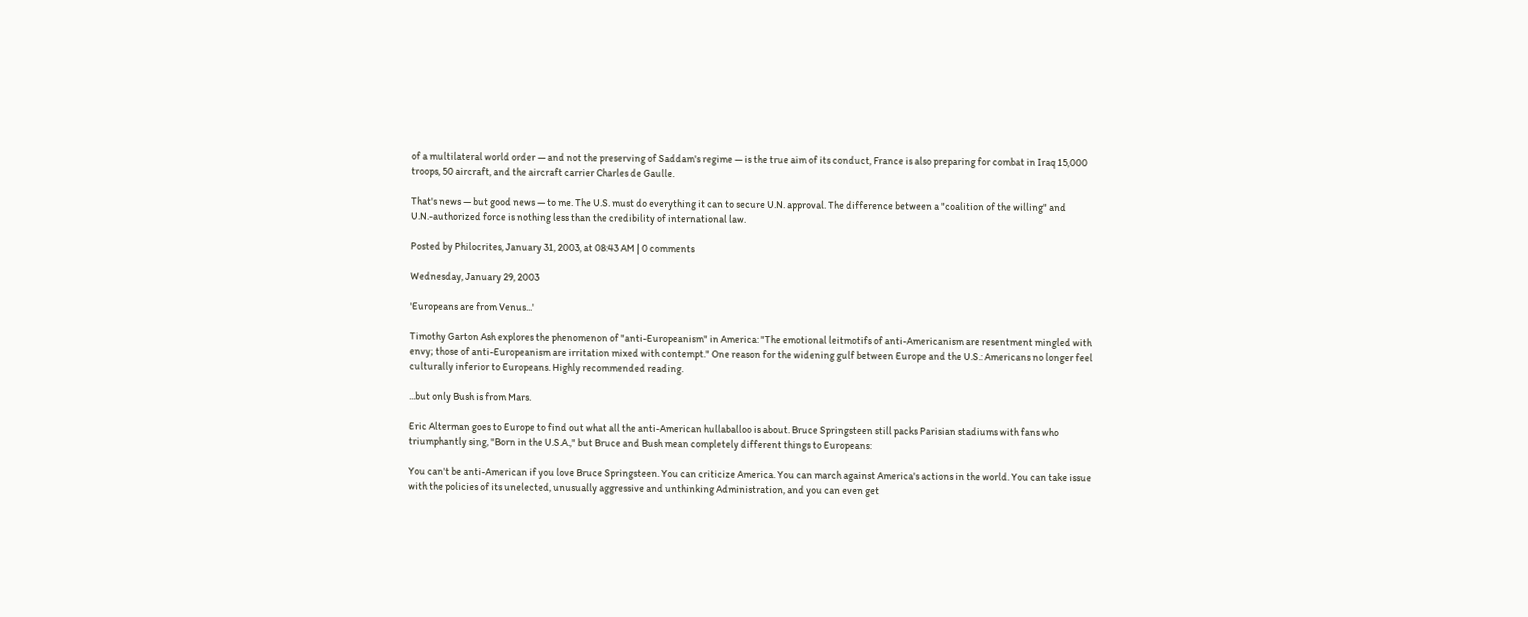of a multilateral world order — and not the preserving of Saddam's regime — is the true aim of its conduct, France is also preparing for combat in Iraq 15,000 troops, 50 aircraft, and the aircraft carrier Charles de Gaulle.

That's news — but good news — to me. The U.S. must do everything it can to secure U.N. approval. The difference between a "coalition of the willing" and U.N.-authorized force is nothing less than the credibility of international law.

Posted by Philocrites, January 31, 2003, at 08:43 AM | 0 comments

Wednesday, January 29, 2003

'Europeans are from Venus...'

Timothy Garton Ash explores the phenomenon of "anti-Europeanism" in America: "The emotional leitmotifs of anti-Americanism are resentment mingled with envy; those of anti-Europeanism are irritation mixed with contempt." One reason for the widening gulf between Europe and the U.S.: Americans no longer feel culturally inferior to Europeans. Highly recommended reading.

...but only Bush is from Mars.

Eric Alterman goes to Europe to find out what all the anti-American hullaballoo is about. Bruce Springsteen still packs Parisian stadiums with fans who triumphantly sing, "Born in the U.S.A.," but Bruce and Bush mean completely different things to Europeans:

You can't be anti-American if you love Bruce Springsteen. You can criticize America. You can march against America's actions in the world. You can take issue with the policies of its unelected, unusually aggressive and unthinking Administration, and you can even get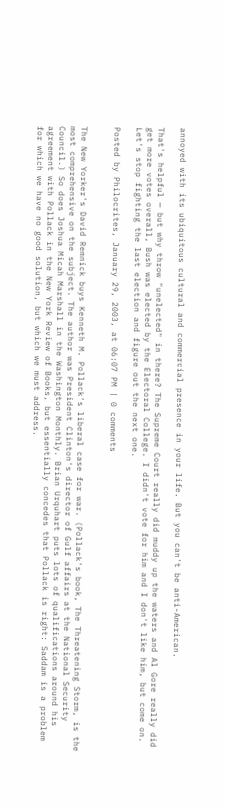annoyed with its ubiquitous cultural and commercial presence in your life. But you can't be anti-American.

That's helpful — but why throw "unelected" in there? The Supreme Court really did muddy up the waters and Al Gore really did get more votes overall, Bush was elected by the Electoral College. I didn't vote for him and I don't like him, but come on. Let's stop fighting the last election and figure out the next one.

Posted by Philocrites, January 29, 2003, at 06:07 PM | 0 comments


The New Yorker's David Remnick buys Kenneth M. Pollack's liberal case for war. (Pollack's book, The Threatening Storm, is the most comprehensive on the subject. The author was President Clinton's director of Gulf affairs at the National Security Council.) So does Joshua Micah Marshall in the Washington Monthly. Brian Urquhart puts lots of qualifications around his agreement with Pollack in the New York Review of Books, but essentially concedes that Pollack is right: Saddam is a problem for which we have no good solution, but which we must address.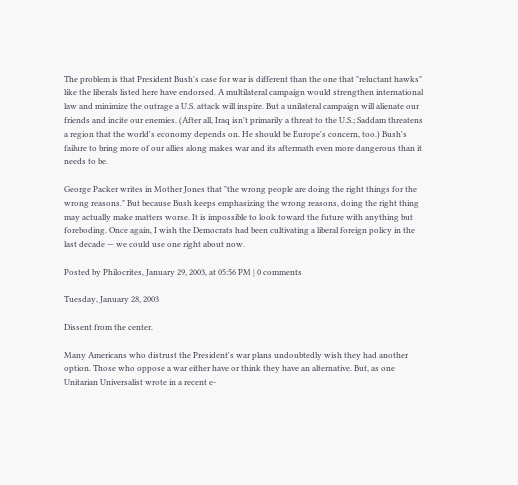The problem is that President Bush's case for war is different than the one that "reluctant hawks" like the liberals listed here have endorsed. A multilateral campaign would strengthen international law and minimize the outrage a U.S. attack will inspire. But a unilateral campaign will alienate our friends and incite our enemies. (After all, Iraq isn't primarily a threat to the U.S.; Saddam threatens a region that the world's economy depends on. He should be Europe's concern, too.) Bush's failure to bring more of our allies along makes war and its aftermath even more dangerous than it needs to be.

George Packer writes in Mother Jones that "the wrong people are doing the right things for the wrong reasons." But because Bush keeps emphasizing the wrong reasons, doing the right thing may actually make matters worse. It is impossible to look toward the future with anything but foreboding. Once again, I wish the Democrats had been cultivating a liberal foreign policy in the last decade — we could use one right about now.

Posted by Philocrites, January 29, 2003, at 05:56 PM | 0 comments

Tuesday, January 28, 2003

Dissent from the center.

Many Americans who distrust the President's war plans undoubtedly wish they had another option. Those who oppose a war either have or think they have an alternative. But, as one Unitarian Universalist wrote in a recent e-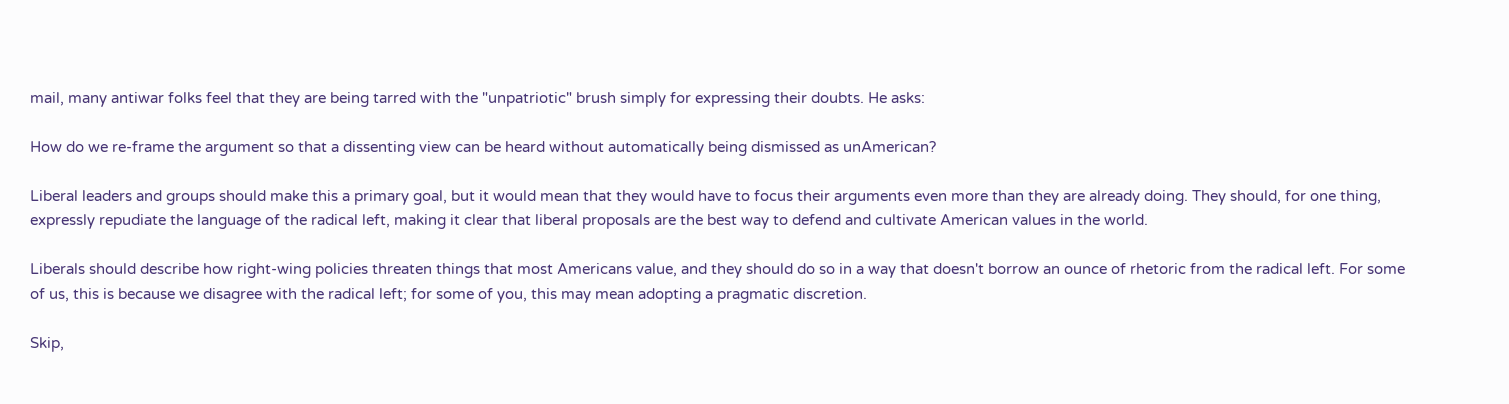mail, many antiwar folks feel that they are being tarred with the "unpatriotic" brush simply for expressing their doubts. He asks:

How do we re-frame the argument so that a dissenting view can be heard without automatically being dismissed as unAmerican?

Liberal leaders and groups should make this a primary goal, but it would mean that they would have to focus their arguments even more than they are already doing. They should, for one thing, expressly repudiate the language of the radical left, making it clear that liberal proposals are the best way to defend and cultivate American values in the world.

Liberals should describe how right-wing policies threaten things that most Americans value, and they should do so in a way that doesn't borrow an ounce of rhetoric from the radical left. For some of us, this is because we disagree with the radical left; for some of you, this may mean adopting a pragmatic discretion.

Skip,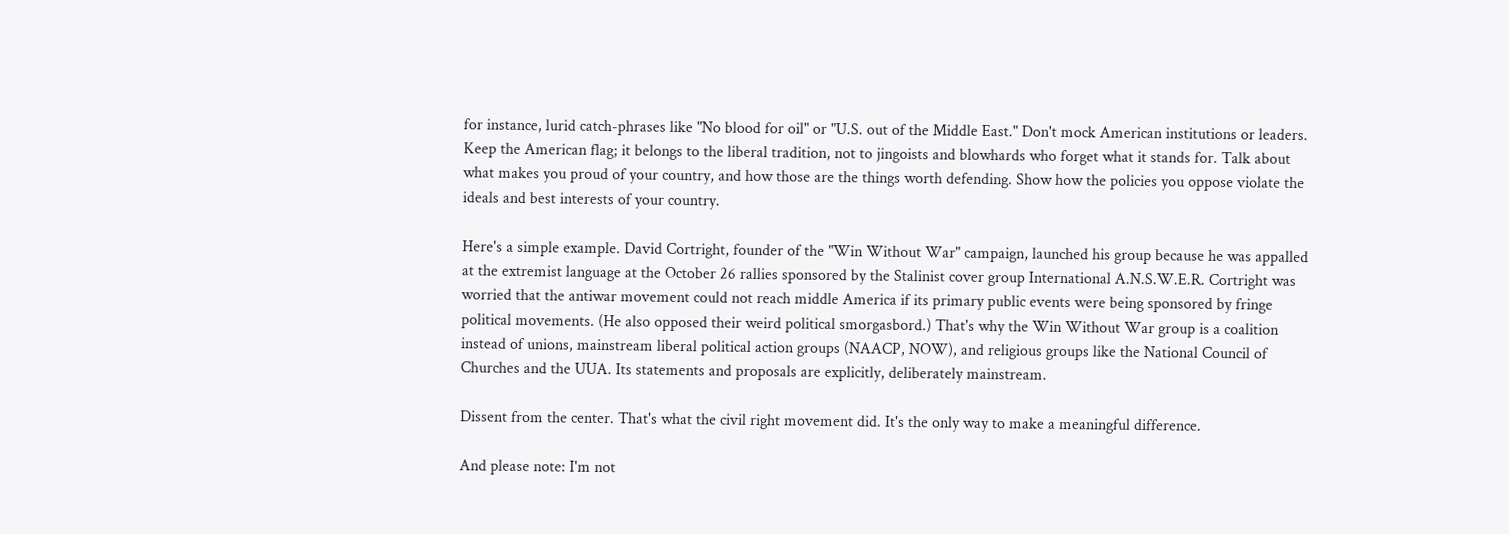for instance, lurid catch-phrases like "No blood for oil" or "U.S. out of the Middle East." Don't mock American institutions or leaders. Keep the American flag; it belongs to the liberal tradition, not to jingoists and blowhards who forget what it stands for. Talk about what makes you proud of your country, and how those are the things worth defending. Show how the policies you oppose violate the ideals and best interests of your country.

Here's a simple example. David Cortright, founder of the "Win Without War" campaign, launched his group because he was appalled at the extremist language at the October 26 rallies sponsored by the Stalinist cover group International A.N.S.W.E.R. Cortright was worried that the antiwar movement could not reach middle America if its primary public events were being sponsored by fringe political movements. (He also opposed their weird political smorgasbord.) That's why the Win Without War group is a coalition instead of unions, mainstream liberal political action groups (NAACP, NOW), and religious groups like the National Council of Churches and the UUA. Its statements and proposals are explicitly, deliberately mainstream.

Dissent from the center. That's what the civil right movement did. It's the only way to make a meaningful difference.

And please note: I'm not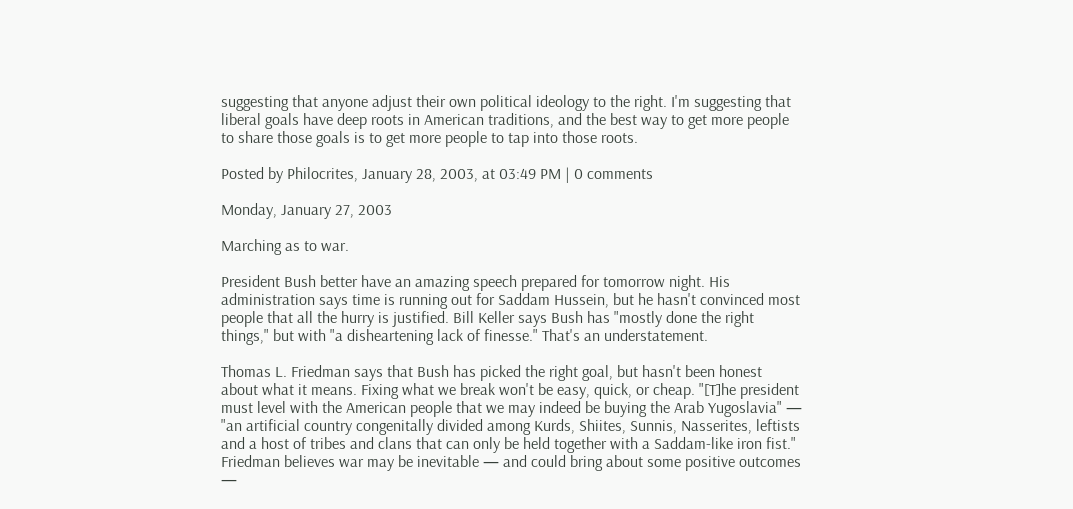suggesting that anyone adjust their own political ideology to the right. I'm suggesting that liberal goals have deep roots in American traditions, and the best way to get more people to share those goals is to get more people to tap into those roots.

Posted by Philocrites, January 28, 2003, at 03:49 PM | 0 comments

Monday, January 27, 2003

Marching as to war.

President Bush better have an amazing speech prepared for tomorrow night. His administration says time is running out for Saddam Hussein, but he hasn't convinced most people that all the hurry is justified. Bill Keller says Bush has "mostly done the right things," but with "a disheartening lack of finesse." That's an understatement.

Thomas L. Friedman says that Bush has picked the right goal, but hasn't been honest about what it means. Fixing what we break won't be easy, quick, or cheap. "[T]he president must level with the American people that we may indeed be buying the Arab Yugoslavia" — "an artificial country congenitally divided among Kurds, Shiites, Sunnis, Nasserites, leftists and a host of tribes and clans that can only be held together with a Saddam-like iron fist." Friedman believes war may be inevitable — and could bring about some positive outcomes —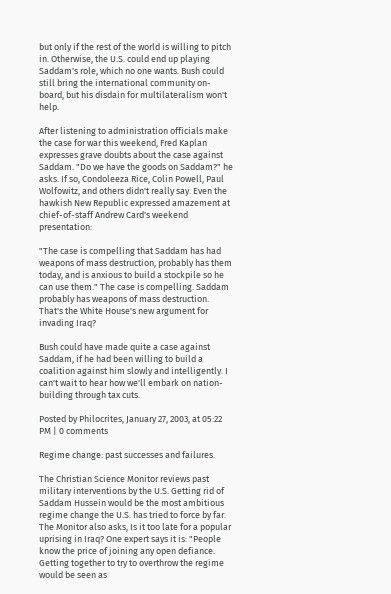but only if the rest of the world is willing to pitch in. Otherwise, the U.S. could end up playing Saddam's role, which no one wants. Bush could still bring the international community on-board, but his disdain for multilateralism won't help.

After listening to administration officials make the case for war this weekend, Fred Kaplan expresses grave doubts about the case against Saddam. "Do we have the goods on Saddam?" he asks. If so, Condoleeza Rice, Colin Powell, Paul Wolfowitz, and others didn't really say. Even the hawkish New Republic expressed amazement at chief-of-staff Andrew Card's weekend presentation:

"The case is compelling that Saddam has had weapons of mass destruction, probably has them today, and is anxious to build a stockpile so he can use them." The case is compelling. Saddam probably has weapons of mass destruction. That's the White House's new argument for invading Iraq?

Bush could have made quite a case against Saddam, if he had been willing to build a coalition against him slowly and intelligently. I can't wait to hear how we'll embark on nation-building through tax cuts.

Posted by Philocrites, January 27, 2003, at 05:22 PM | 0 comments

Regime change: past successes and failures.

The Christian Science Monitor reviews past military interventions by the U.S. Getting rid of Saddam Hussein would be the most ambitious regime change the U.S. has tried to force by far. The Monitor also asks, Is it too late for a popular uprising in Iraq? One expert says it is: "People know the price of joining any open defiance. Getting together to try to overthrow the regime would be seen as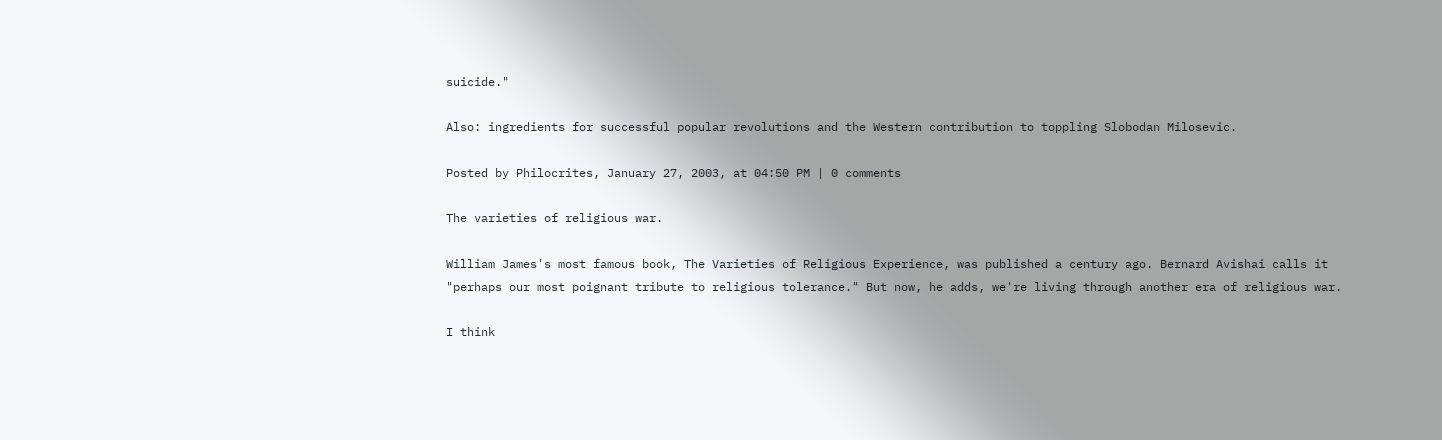suicide."

Also: ingredients for successful popular revolutions and the Western contribution to toppling Slobodan Milosevic.

Posted by Philocrites, January 27, 2003, at 04:50 PM | 0 comments

The varieties of religious war.

William James's most famous book, The Varieties of Religious Experience, was published a century ago. Bernard Avishai calls it "perhaps our most poignant tribute to religious tolerance." But now, he adds, we're living through another era of religious war.

I think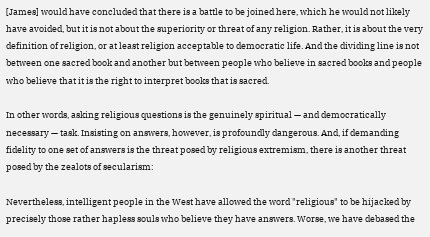[James] would have concluded that there is a battle to be joined here, which he would not likely have avoided, but it is not about the superiority or threat of any religion. Rather, it is about the very definition of religion, or at least religion acceptable to democratic life. And the dividing line is not between one sacred book and another but between people who believe in sacred books and people who believe that it is the right to interpret books that is sacred.

In other words, asking religious questions is the genuinely spiritual — and democratically necessary — task. Insisting on answers, however, is profoundly dangerous. And, if demanding fidelity to one set of answers is the threat posed by religious extremism, there is another threat posed by the zealots of secularism:

Nevertheless, intelligent people in the West have allowed the word "religious" to be hijacked by precisely those rather hapless souls who believe they have answers. Worse, we have debased the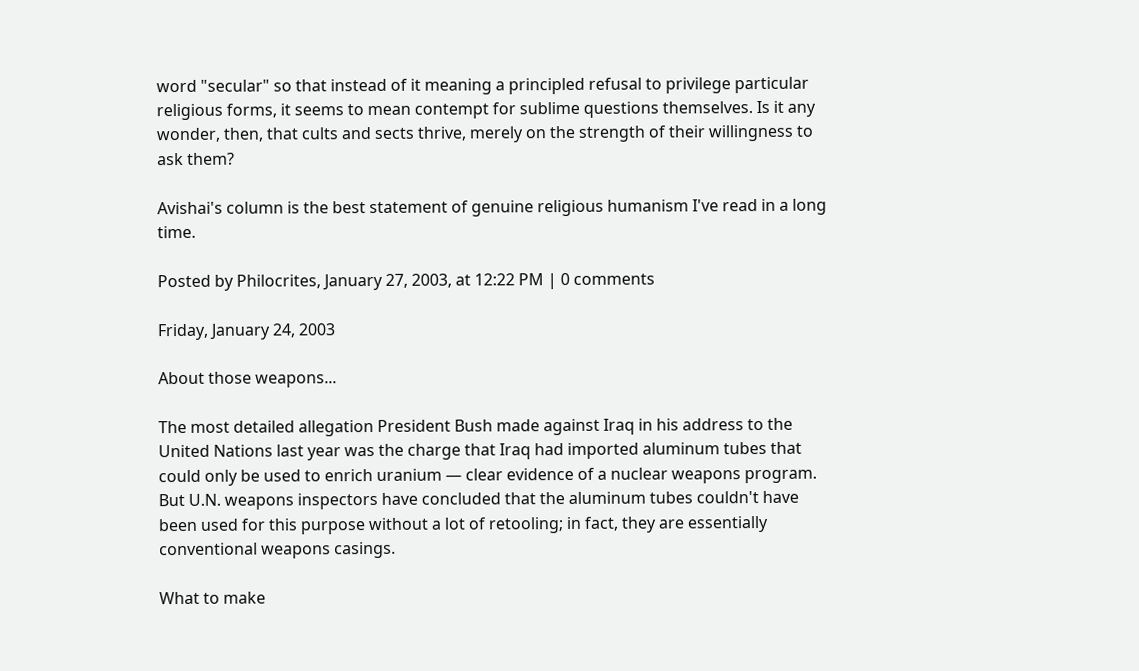word "secular" so that instead of it meaning a principled refusal to privilege particular religious forms, it seems to mean contempt for sublime questions themselves. Is it any wonder, then, that cults and sects thrive, merely on the strength of their willingness to ask them?

Avishai's column is the best statement of genuine religious humanism I've read in a long time.

Posted by Philocrites, January 27, 2003, at 12:22 PM | 0 comments

Friday, January 24, 2003

About those weapons...

The most detailed allegation President Bush made against Iraq in his address to the United Nations last year was the charge that Iraq had imported aluminum tubes that could only be used to enrich uranium — clear evidence of a nuclear weapons program. But U.N. weapons inspectors have concluded that the aluminum tubes couldn't have been used for this purpose without a lot of retooling; in fact, they are essentially conventional weapons casings.

What to make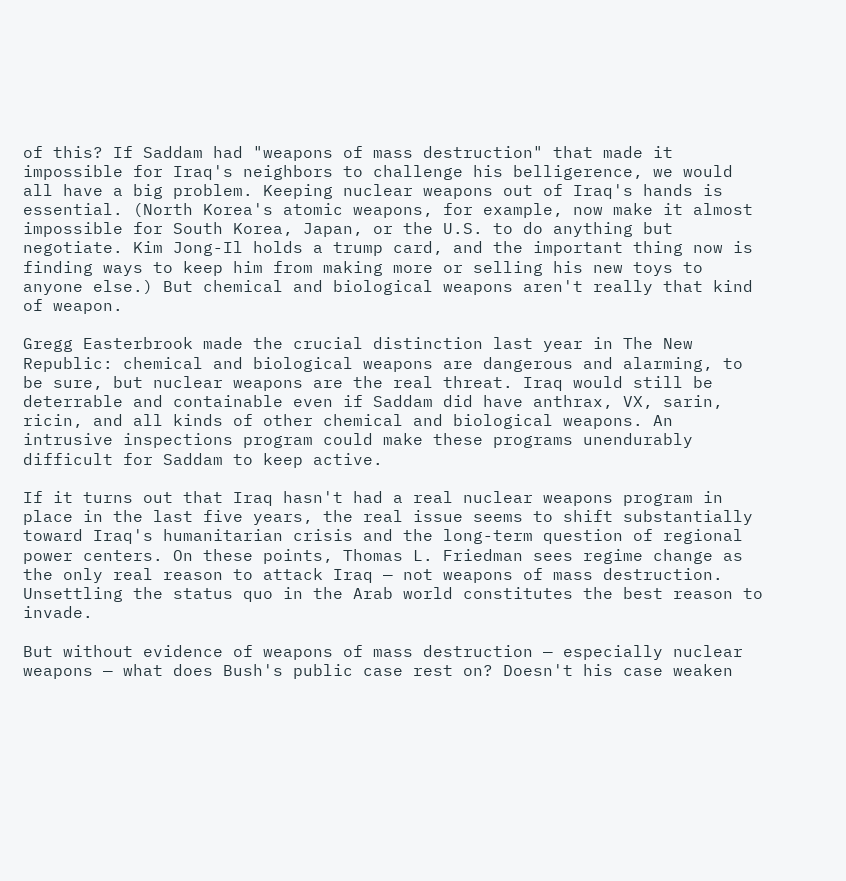of this? If Saddam had "weapons of mass destruction" that made it impossible for Iraq's neighbors to challenge his belligerence, we would all have a big problem. Keeping nuclear weapons out of Iraq's hands is essential. (North Korea's atomic weapons, for example, now make it almost impossible for South Korea, Japan, or the U.S. to do anything but negotiate. Kim Jong-Il holds a trump card, and the important thing now is finding ways to keep him from making more or selling his new toys to anyone else.) But chemical and biological weapons aren't really that kind of weapon.

Gregg Easterbrook made the crucial distinction last year in The New Republic: chemical and biological weapons are dangerous and alarming, to be sure, but nuclear weapons are the real threat. Iraq would still be deterrable and containable even if Saddam did have anthrax, VX, sarin, ricin, and all kinds of other chemical and biological weapons. An intrusive inspections program could make these programs unendurably difficult for Saddam to keep active.

If it turns out that Iraq hasn't had a real nuclear weapons program in place in the last five years, the real issue seems to shift substantially toward Iraq's humanitarian crisis and the long-term question of regional power centers. On these points, Thomas L. Friedman sees regime change as the only real reason to attack Iraq — not weapons of mass destruction. Unsettling the status quo in the Arab world constitutes the best reason to invade.

But without evidence of weapons of mass destruction — especially nuclear weapons — what does Bush's public case rest on? Doesn't his case weaken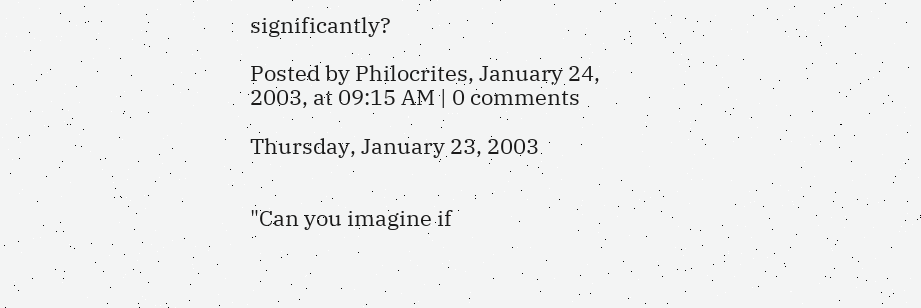significantly?

Posted by Philocrites, January 24, 2003, at 09:15 AM | 0 comments

Thursday, January 23, 2003


"Can you imagine if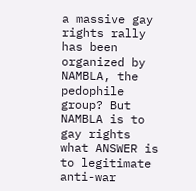a massive gay rights rally has been organized by NAMBLA, the pedophile group? But NAMBLA is to gay rights what ANSWER is to legitimate anti-war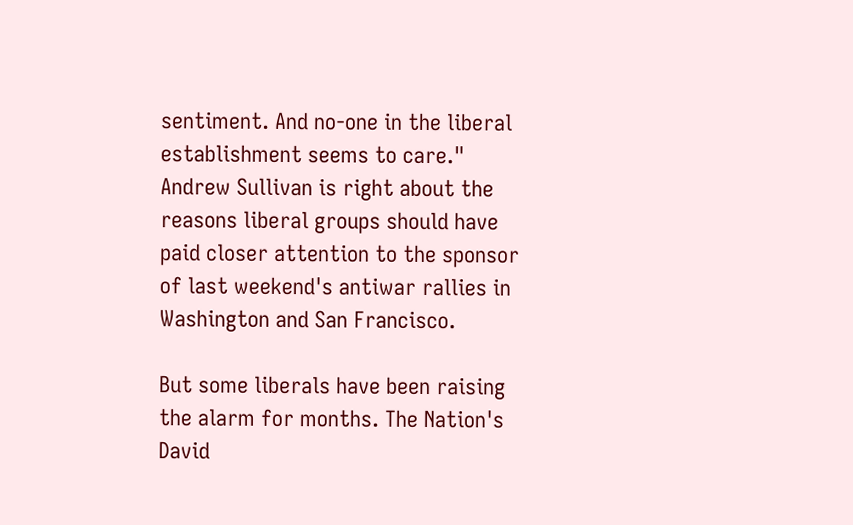sentiment. And no-one in the liberal establishment seems to care." Andrew Sullivan is right about the reasons liberal groups should have paid closer attention to the sponsor of last weekend's antiwar rallies in Washington and San Francisco.

But some liberals have been raising the alarm for months. The Nation's David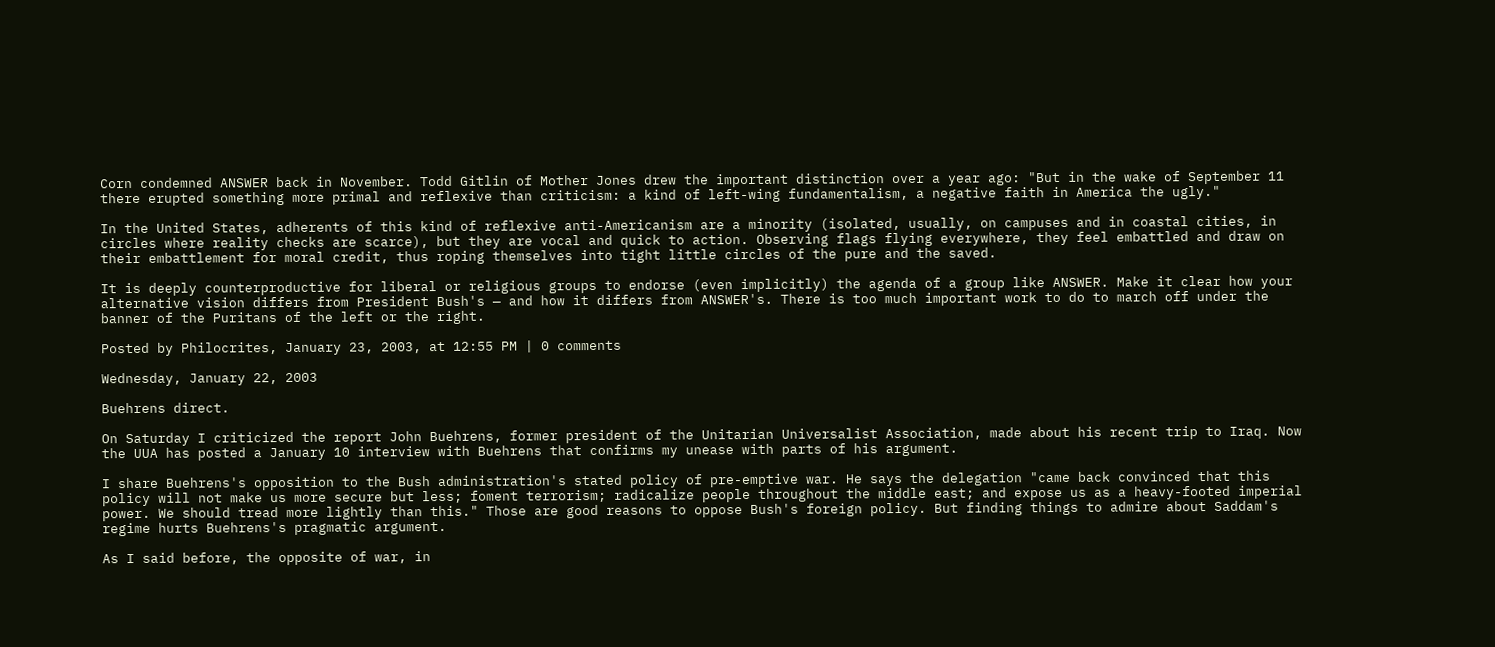Corn condemned ANSWER back in November. Todd Gitlin of Mother Jones drew the important distinction over a year ago: "But in the wake of September 11 there erupted something more primal and reflexive than criticism: a kind of left-wing fundamentalism, a negative faith in America the ugly."

In the United States, adherents of this kind of reflexive anti-Americanism are a minority (isolated, usually, on campuses and in coastal cities, in circles where reality checks are scarce), but they are vocal and quick to action. Observing flags flying everywhere, they feel embattled and draw on their embattlement for moral credit, thus roping themselves into tight little circles of the pure and the saved.

It is deeply counterproductive for liberal or religious groups to endorse (even implicitly) the agenda of a group like ANSWER. Make it clear how your alternative vision differs from President Bush's — and how it differs from ANSWER's. There is too much important work to do to march off under the banner of the Puritans of the left or the right.

Posted by Philocrites, January 23, 2003, at 12:55 PM | 0 comments

Wednesday, January 22, 2003

Buehrens direct.

On Saturday I criticized the report John Buehrens, former president of the Unitarian Universalist Association, made about his recent trip to Iraq. Now the UUA has posted a January 10 interview with Buehrens that confirms my unease with parts of his argument.

I share Buehrens's opposition to the Bush administration's stated policy of pre-emptive war. He says the delegation "came back convinced that this policy will not make us more secure but less; foment terrorism; radicalize people throughout the middle east; and expose us as a heavy-footed imperial power. We should tread more lightly than this." Those are good reasons to oppose Bush's foreign policy. But finding things to admire about Saddam's regime hurts Buehrens's pragmatic argument.

As I said before, the opposite of war, in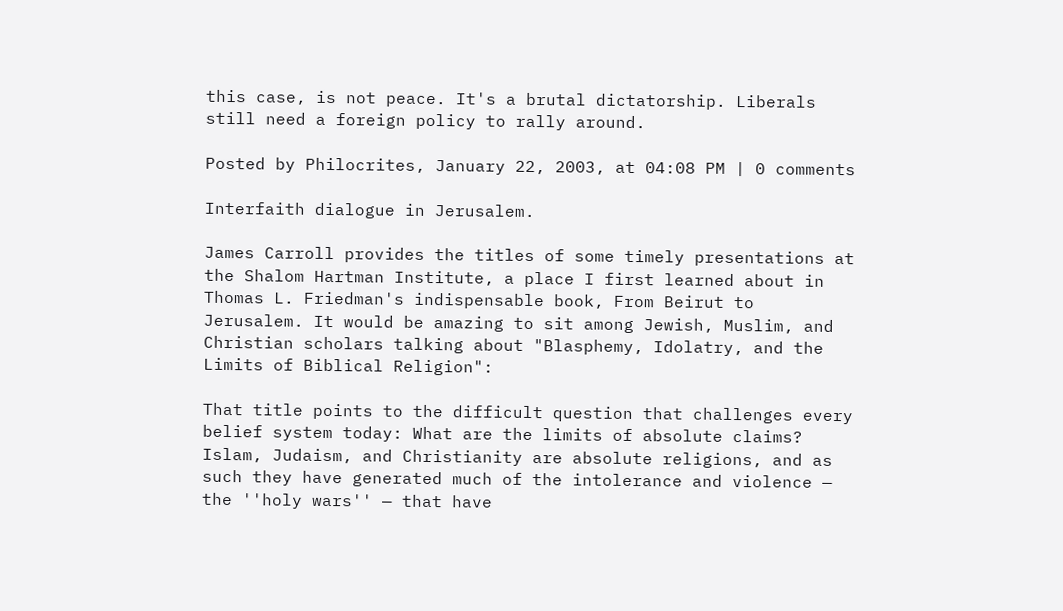this case, is not peace. It's a brutal dictatorship. Liberals still need a foreign policy to rally around.

Posted by Philocrites, January 22, 2003, at 04:08 PM | 0 comments

Interfaith dialogue in Jerusalem.

James Carroll provides the titles of some timely presentations at the Shalom Hartman Institute, a place I first learned about in Thomas L. Friedman's indispensable book, From Beirut to Jerusalem. It would be amazing to sit among Jewish, Muslim, and Christian scholars talking about "Blasphemy, Idolatry, and the Limits of Biblical Religion":

That title points to the difficult question that challenges every belief system today: What are the limits of absolute claims? Islam, Judaism, and Christianity are absolute religions, and as such they have generated much of the intolerance and violence — the ''holy wars'' — that have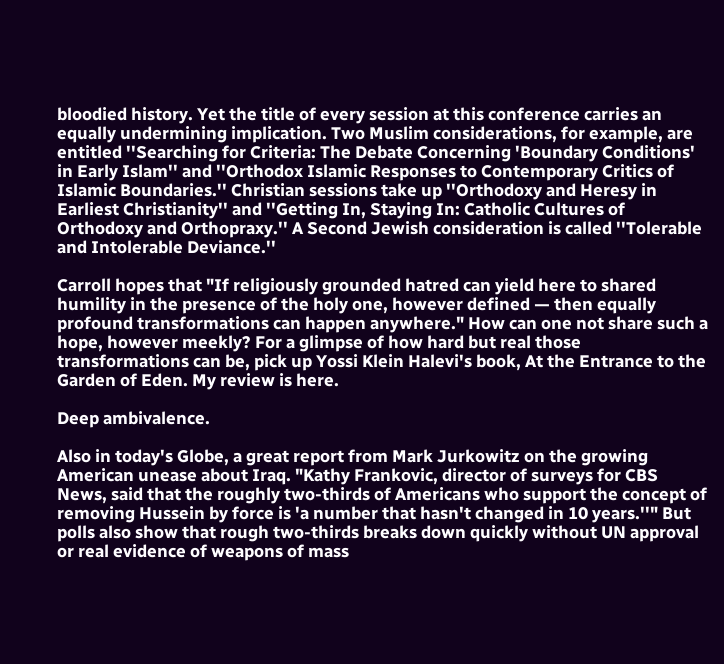bloodied history. Yet the title of every session at this conference carries an equally undermining implication. Two Muslim considerations, for example, are entitled ''Searching for Criteria: The Debate Concerning 'Boundary Conditions' in Early Islam'' and ''Orthodox Islamic Responses to Contemporary Critics of Islamic Boundaries.'' Christian sessions take up ''Orthodoxy and Heresy in Earliest Christianity'' and ''Getting In, Staying In: Catholic Cultures of Orthodoxy and Orthopraxy.'' A Second Jewish consideration is called ''Tolerable and Intolerable Deviance.''

Carroll hopes that "If religiously grounded hatred can yield here to shared humility in the presence of the holy one, however defined — then equally profound transformations can happen anywhere." How can one not share such a hope, however meekly? For a glimpse of how hard but real those transformations can be, pick up Yossi Klein Halevi's book, At the Entrance to the Garden of Eden. My review is here.

Deep ambivalence.

Also in today's Globe, a great report from Mark Jurkowitz on the growing American unease about Iraq. "Kathy Frankovic, director of surveys for CBS News, said that the roughly two-thirds of Americans who support the concept of removing Hussein by force is 'a number that hasn't changed in 10 years.''" But polls also show that rough two-thirds breaks down quickly without UN approval or real evidence of weapons of mass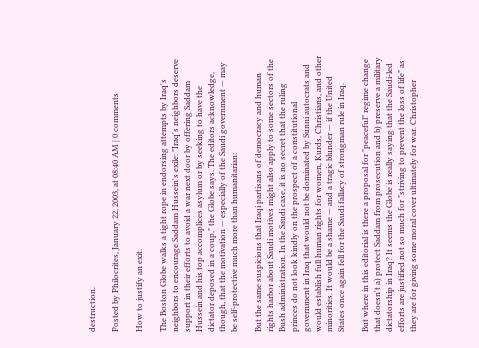destruction.

Posted by Philocrites, January 22, 2003, at 08:40 AM | 0 comments

How to justify an exit.

The Boston Globe walks a tight rope in endorsing attempts by Iraq's neighbors to encourage Saddam Hussein's exile: "Iraq's neighbors deserve support in their efforts to avoid a war next door by offering Saddam Hussein and his top accomplices asylum or by seeking to have the dictator deposed in a coup," the Globe says. The editors acknowledge, though, that the motivation — especially of the Saudi government — may be self-protective much more than humanitarian:

But the same suspicions that Iraqi partisans of democracy and human rights harbor about Saudi motives might also apply to some sectors of the Bush administration. In the Saudi case, it is no secret that the ruling princes do not look kindly on the prospect of a constitutional government in Iraq that would not be dominated by Sunni autocrats and would establish full human rights for women, Kurds, Christians, and other minorities. It would be a shame — and a tragic blunder — if the United States once again fell for the Saudi fallacy of strongman rule in Iraq.

But where in this editorial is there a proposal for "peaceful" regime change that doesn't a) protect Saddam from prosecution and b) preserve a military dictatorship in Iraq? It seems the Globe is really saying that the Saudi-led efforts are justified not so much for "striving to prevent the loss of life" as they are for giving some moral cover ultimately for war. Christopher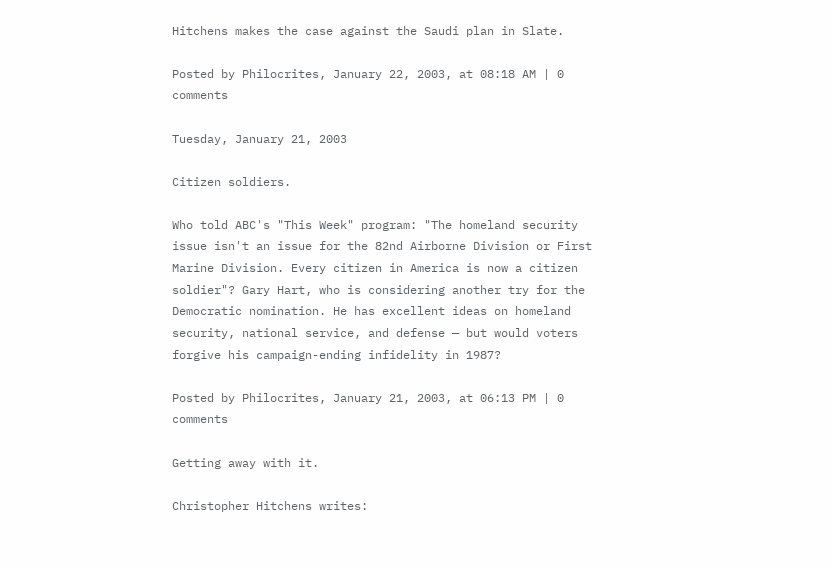Hitchens makes the case against the Saudi plan in Slate.

Posted by Philocrites, January 22, 2003, at 08:18 AM | 0 comments

Tuesday, January 21, 2003

Citizen soldiers.

Who told ABC's "This Week" program: "The homeland security issue isn't an issue for the 82nd Airborne Division or First Marine Division. Every citizen in America is now a citizen soldier"? Gary Hart, who is considering another try for the Democratic nomination. He has excellent ideas on homeland security, national service, and defense — but would voters forgive his campaign-ending infidelity in 1987?

Posted by Philocrites, January 21, 2003, at 06:13 PM | 0 comments

Getting away with it.

Christopher Hitchens writes: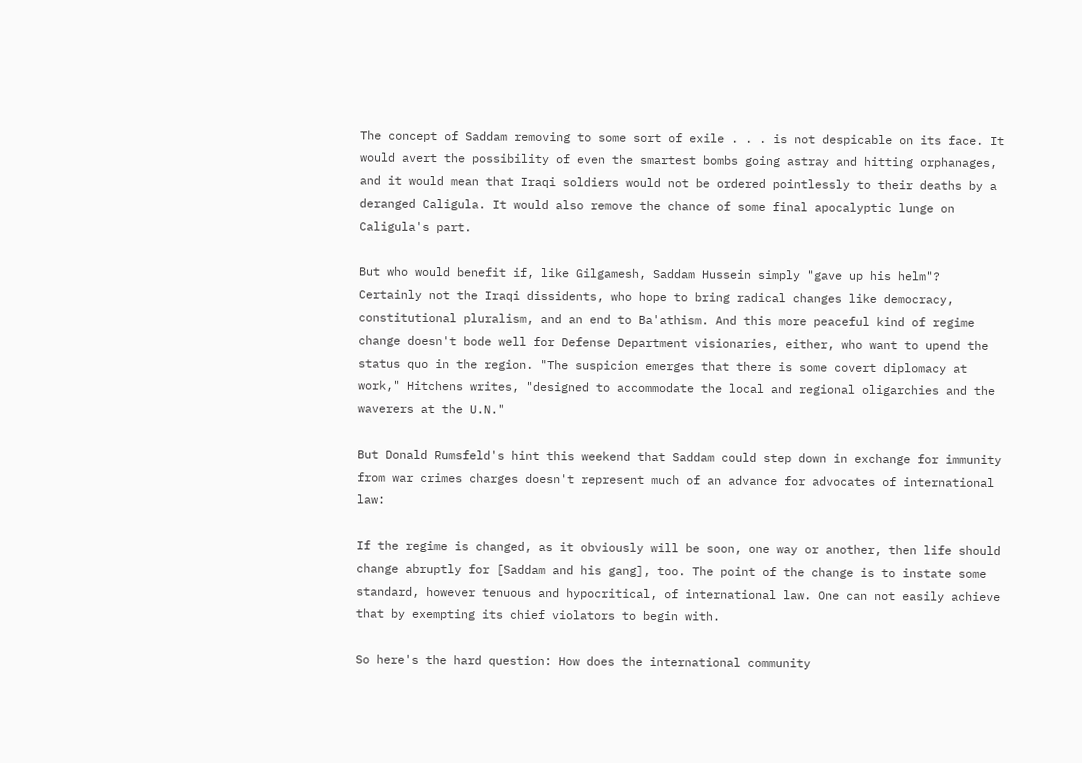The concept of Saddam removing to some sort of exile . . . is not despicable on its face. It would avert the possibility of even the smartest bombs going astray and hitting orphanages, and it would mean that Iraqi soldiers would not be ordered pointlessly to their deaths by a deranged Caligula. It would also remove the chance of some final apocalyptic lunge on Caligula's part.

But who would benefit if, like Gilgamesh, Saddam Hussein simply "gave up his helm"? Certainly not the Iraqi dissidents, who hope to bring radical changes like democracy, constitutional pluralism, and an end to Ba'athism. And this more peaceful kind of regime change doesn't bode well for Defense Department visionaries, either, who want to upend the status quo in the region. "The suspicion emerges that there is some covert diplomacy at work," Hitchens writes, "designed to accommodate the local and regional oligarchies and the waverers at the U.N."

But Donald Rumsfeld's hint this weekend that Saddam could step down in exchange for immunity from war crimes charges doesn't represent much of an advance for advocates of international law:

If the regime is changed, as it obviously will be soon, one way or another, then life should change abruptly for [Saddam and his gang], too. The point of the change is to instate some standard, however tenuous and hypocritical, of international law. One can not easily achieve that by exempting its chief violators to begin with.

So here's the hard question: How does the international community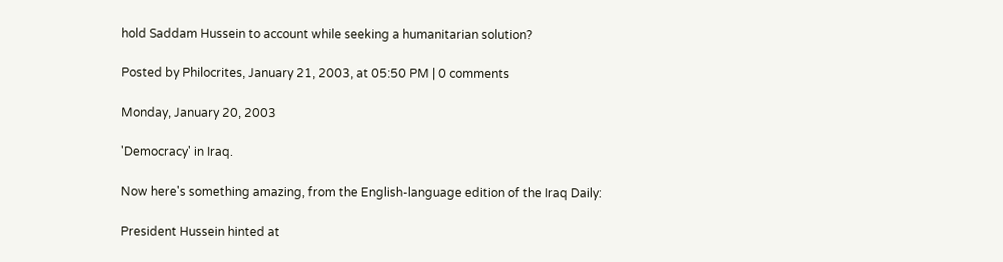hold Saddam Hussein to account while seeking a humanitarian solution?

Posted by Philocrites, January 21, 2003, at 05:50 PM | 0 comments

Monday, January 20, 2003

'Democracy' in Iraq.

Now here's something amazing, from the English-language edition of the Iraq Daily:

President Hussein hinted at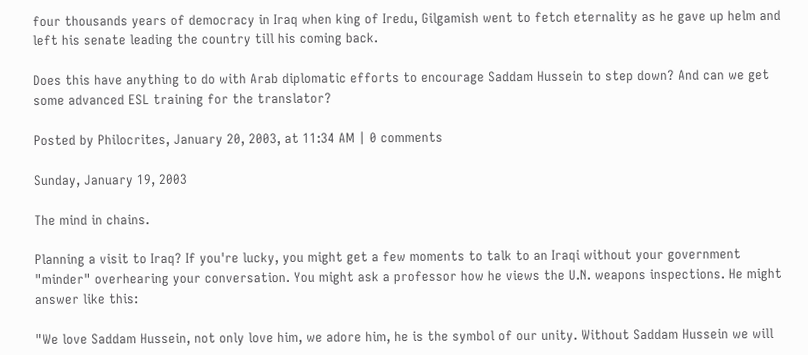four thousands years of democracy in Iraq when king of Iredu, Gilgamish went to fetch eternality as he gave up helm and left his senate leading the country till his coming back.

Does this have anything to do with Arab diplomatic efforts to encourage Saddam Hussein to step down? And can we get some advanced ESL training for the translator?

Posted by Philocrites, January 20, 2003, at 11:34 AM | 0 comments

Sunday, January 19, 2003

The mind in chains.

Planning a visit to Iraq? If you're lucky, you might get a few moments to talk to an Iraqi without your government "minder" overhearing your conversation. You might ask a professor how he views the U.N. weapons inspections. He might answer like this:

"We love Saddam Hussein, not only love him, we adore him, he is the symbol of our unity. Without Saddam Hussein we will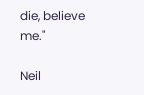die, believe me."

Neil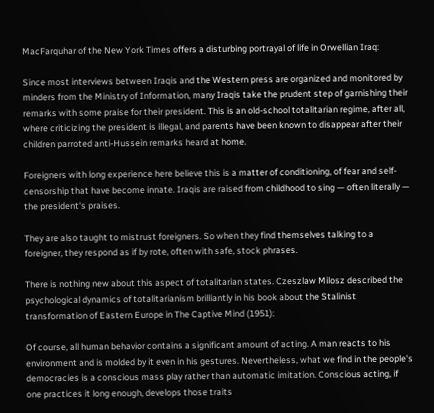MacFarquhar of the New York Times offers a disturbing portrayal of life in Orwellian Iraq:

Since most interviews between Iraqis and the Western press are organized and monitored by minders from the Ministry of Information, many Iraqis take the prudent step of garnishing their remarks with some praise for their president. This is an old-school totalitarian regime, after all, where criticizing the president is illegal, and parents have been known to disappear after their children parroted anti-Hussein remarks heard at home.

Foreigners with long experience here believe this is a matter of conditioning, of fear and self-censorship that have become innate. Iraqis are raised from childhood to sing — often literally — the president's praises.

They are also taught to mistrust foreigners. So when they find themselves talking to a foreigner, they respond as if by rote, often with safe, stock phrases.

There is nothing new about this aspect of totalitarian states. Czeszlaw Milosz described the psychological dynamics of totalitarianism brilliantly in his book about the Stalinist transformation of Eastern Europe in The Captive Mind (1951):

Of course, all human behavior contains a significant amount of acting. A man reacts to his environment and is molded by it even in his gestures. Nevertheless, what we find in the people's democracies is a conscious mass play rather than automatic imitation. Conscious acting, if one practices it long enough, develops those traits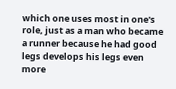which one uses most in one's role, just as a man who became a runner because he had good legs develops his legs even more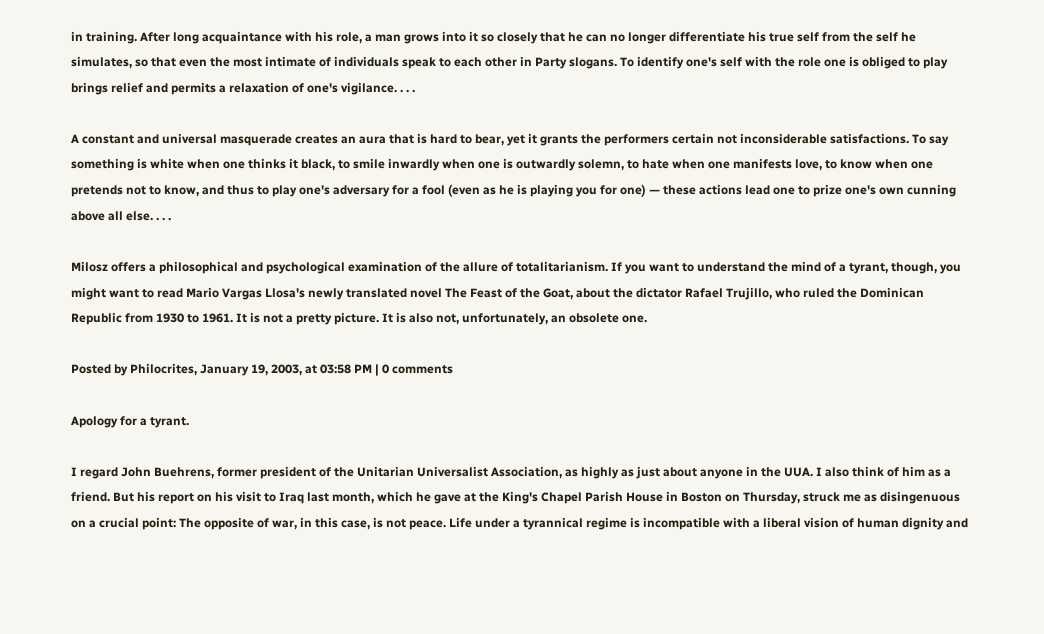in training. After long acquaintance with his role, a man grows into it so closely that he can no longer differentiate his true self from the self he simulates, so that even the most intimate of individuals speak to each other in Party slogans. To identify one's self with the role one is obliged to play brings relief and permits a relaxation of one's vigilance. . . .

A constant and universal masquerade creates an aura that is hard to bear, yet it grants the performers certain not inconsiderable satisfactions. To say something is white when one thinks it black, to smile inwardly when one is outwardly solemn, to hate when one manifests love, to know when one pretends not to know, and thus to play one's adversary for a fool (even as he is playing you for one) — these actions lead one to prize one's own cunning above all else. . . .

Milosz offers a philosophical and psychological examination of the allure of totalitarianism. If you want to understand the mind of a tyrant, though, you might want to read Mario Vargas Llosa's newly translated novel The Feast of the Goat, about the dictator Rafael Trujillo, who ruled the Dominican Republic from 1930 to 1961. It is not a pretty picture. It is also not, unfortunately, an obsolete one.

Posted by Philocrites, January 19, 2003, at 03:58 PM | 0 comments

Apology for a tyrant.

I regard John Buehrens, former president of the Unitarian Universalist Association, as highly as just about anyone in the UUA. I also think of him as a friend. But his report on his visit to Iraq last month, which he gave at the King's Chapel Parish House in Boston on Thursday, struck me as disingenuous on a crucial point: The opposite of war, in this case, is not peace. Life under a tyrannical regime is incompatible with a liberal vision of human dignity and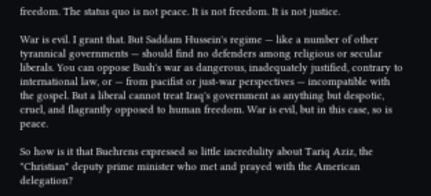freedom. The status quo is not peace. It is not freedom. It is not justice.

War is evil. I grant that. But Saddam Hussein's regime — like a number of other tyrannical governments — should find no defenders among religious or secular liberals. You can oppose Bush's war as dangerous, inadequately justified, contrary to international law, or — from pacifist or just-war perspectives — incompatible with the gospel. But a liberal cannot treat Iraq's government as anything but despotic, cruel, and flagrantly opposed to human freedom. War is evil, but in this case, so is peace.

So how is it that Buehrens expressed so little incredulity about Tariq Aziz, the "Christian" deputy prime minister who met and prayed with the American delegation?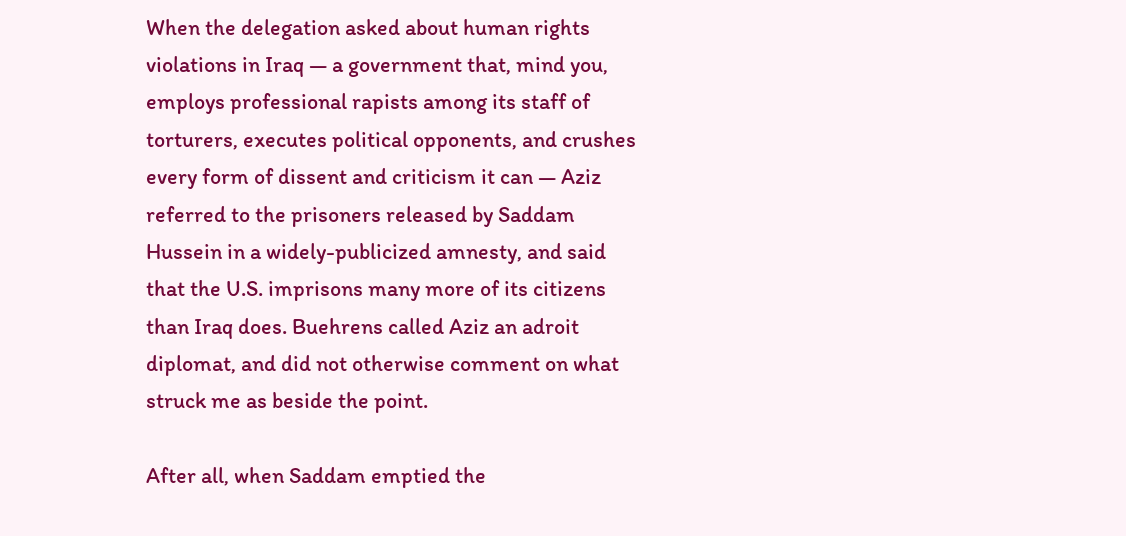When the delegation asked about human rights violations in Iraq — a government that, mind you, employs professional rapists among its staff of torturers, executes political opponents, and crushes every form of dissent and criticism it can — Aziz referred to the prisoners released by Saddam Hussein in a widely-publicized amnesty, and said that the U.S. imprisons many more of its citizens than Iraq does. Buehrens called Aziz an adroit diplomat, and did not otherwise comment on what struck me as beside the point.

After all, when Saddam emptied the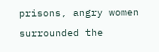prisons, angry women surrounded the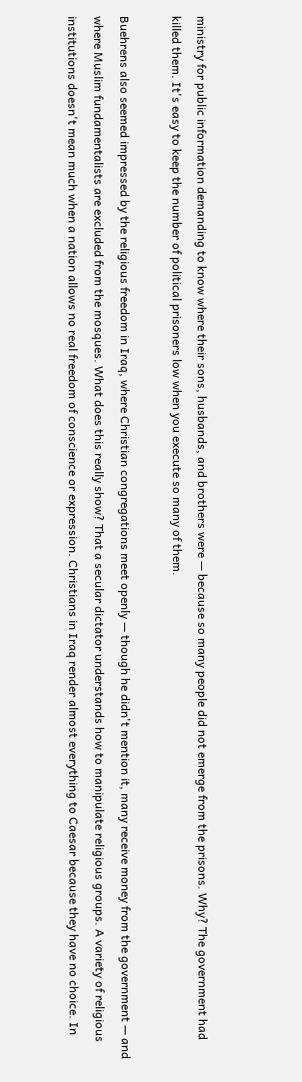ministry for public information demanding to know where their sons, husbands, and brothers were — because so many people did not emerge from the prisons. Why? The government had killed them. It's easy to keep the number of political prisoners low when you execute so many of them.

Buehrens also seemed impressed by the religious freedom in Iraq, where Christian congregations meet openly — though he didn't mention it, many receive money from the government — and where Muslim fundamentalists are excluded from the mosques. What does this really show? That a secular dictator understands how to manipulate religious groups. A variety of religious institutions doesn't mean much when a nation allows no real freedom of conscience or expression. Christians in Iraq render almost everything to Caesar because they have no choice. In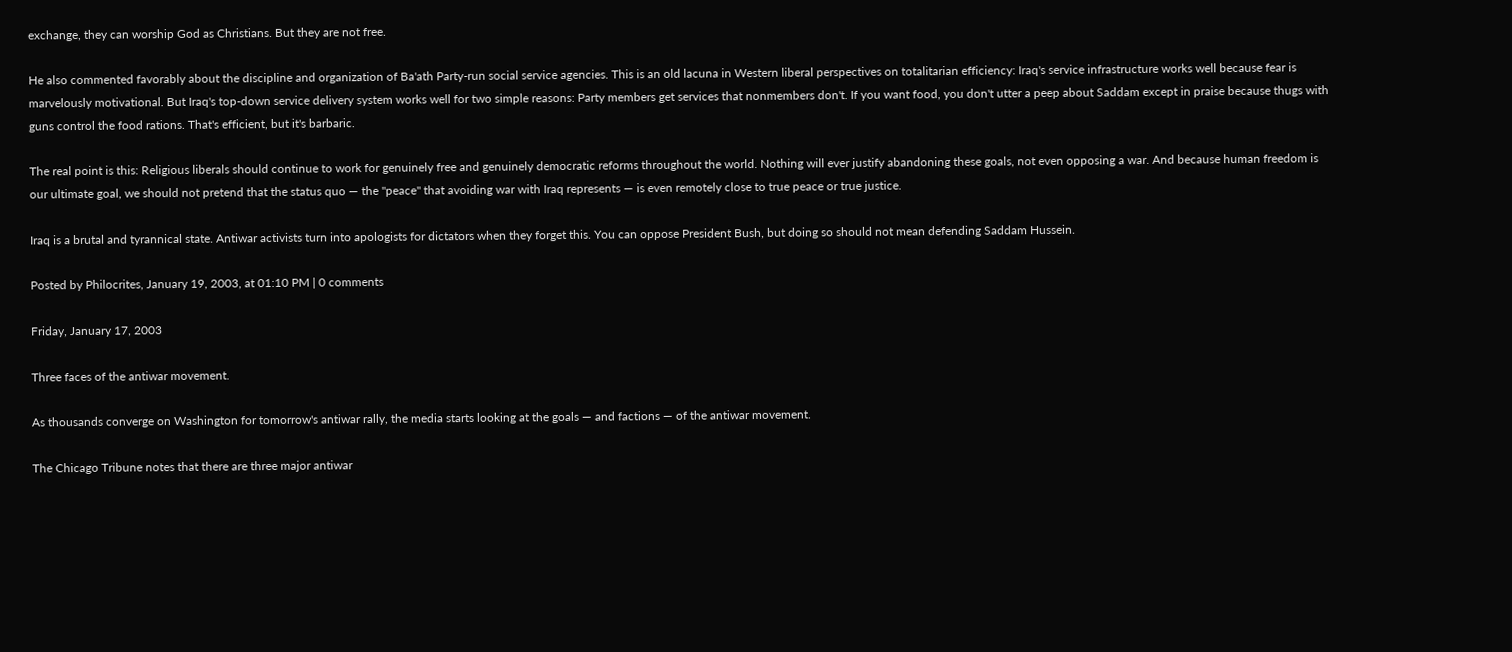exchange, they can worship God as Christians. But they are not free.

He also commented favorably about the discipline and organization of Ba'ath Party-run social service agencies. This is an old lacuna in Western liberal perspectives on totalitarian efficiency: Iraq's service infrastructure works well because fear is marvelously motivational. But Iraq's top-down service delivery system works well for two simple reasons: Party members get services that nonmembers don't. If you want food, you don't utter a peep about Saddam except in praise because thugs with guns control the food rations. That's efficient, but it's barbaric.

The real point is this: Religious liberals should continue to work for genuinely free and genuinely democratic reforms throughout the world. Nothing will ever justify abandoning these goals, not even opposing a war. And because human freedom is our ultimate goal, we should not pretend that the status quo — the "peace" that avoiding war with Iraq represents — is even remotely close to true peace or true justice.

Iraq is a brutal and tyrannical state. Antiwar activists turn into apologists for dictators when they forget this. You can oppose President Bush, but doing so should not mean defending Saddam Hussein.

Posted by Philocrites, January 19, 2003, at 01:10 PM | 0 comments

Friday, January 17, 2003

Three faces of the antiwar movement.

As thousands converge on Washington for tomorrow's antiwar rally, the media starts looking at the goals — and factions — of the antiwar movement.

The Chicago Tribune notes that there are three major antiwar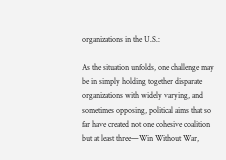organizations in the U.S.:

As the situation unfolds, one challenge may be in simply holding together disparate organizations with widely varying, and sometimes opposing, political aims that so far have created not one cohesive coalition but at least three—Win Without War,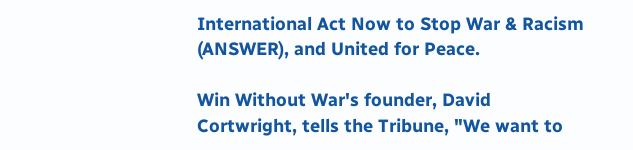International Act Now to Stop War & Racism (ANSWER), and United for Peace.

Win Without War's founder, David Cortwright, tells the Tribune, "We want to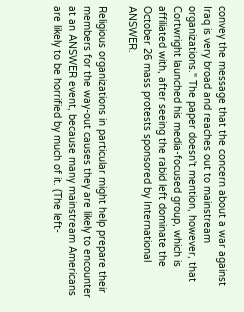convey the message that the concern about a war against Iraq is very broad and reaches out to mainstream organizations." The paper doesn't mention, however, that Cortwright launched his media-focused group, which is affiliated with, after seeing the rabid left dominate the October 26 mass protests sponsored by International ANSWER.

Religious organizations in particular might help prepare their members for the way-out causes they are likely to encounter at an ANSWER event, because many mainstream Americans are likely to be horrified by much of it. (The left-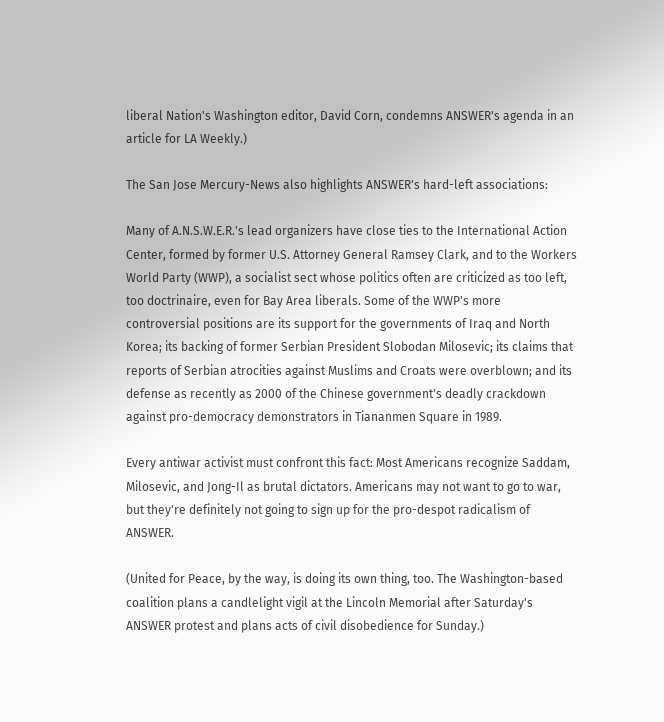liberal Nation's Washington editor, David Corn, condemns ANSWER's agenda in an article for LA Weekly.)

The San Jose Mercury-News also highlights ANSWER's hard-left associations:

Many of A.N.S.W.E.R.'s lead organizers have close ties to the International Action Center, formed by former U.S. Attorney General Ramsey Clark, and to the Workers World Party (WWP), a socialist sect whose politics often are criticized as too left, too doctrinaire, even for Bay Area liberals. Some of the WWP's more controversial positions are its support for the governments of Iraq and North Korea; its backing of former Serbian President Slobodan Milosevic; its claims that reports of Serbian atrocities against Muslims and Croats were overblown; and its defense as recently as 2000 of the Chinese government's deadly crackdown against pro-democracy demonstrators in Tiananmen Square in 1989.

Every antiwar activist must confront this fact: Most Americans recognize Saddam, Milosevic, and Jong-Il as brutal dictators. Americans may not want to go to war, but they're definitely not going to sign up for the pro-despot radicalism of ANSWER.

(United for Peace, by the way, is doing its own thing, too. The Washington-based coalition plans a candlelight vigil at the Lincoln Memorial after Saturday's ANSWER protest and plans acts of civil disobedience for Sunday.)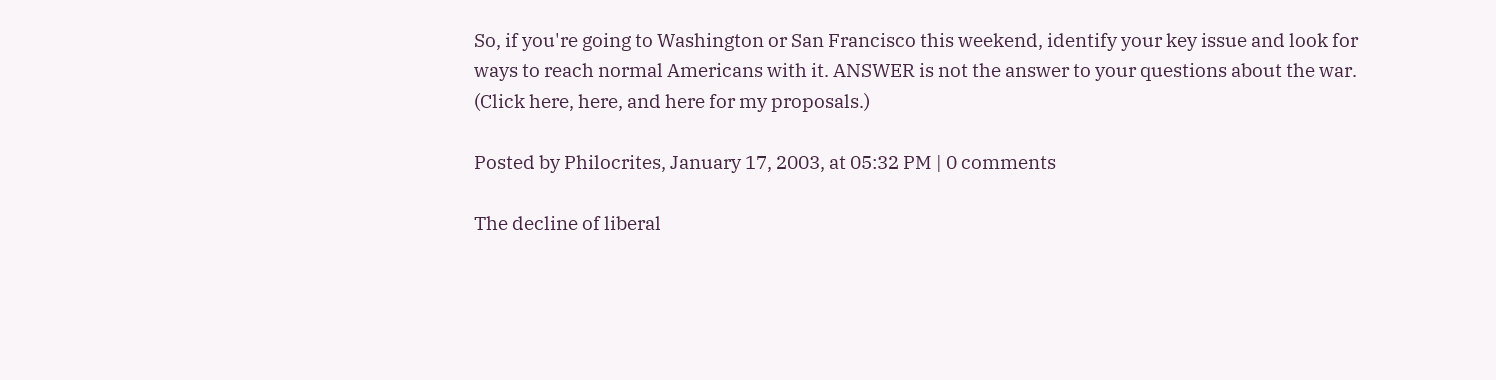So, if you're going to Washington or San Francisco this weekend, identify your key issue and look for ways to reach normal Americans with it. ANSWER is not the answer to your questions about the war. (Click here, here, and here for my proposals.)

Posted by Philocrites, January 17, 2003, at 05:32 PM | 0 comments

The decline of liberal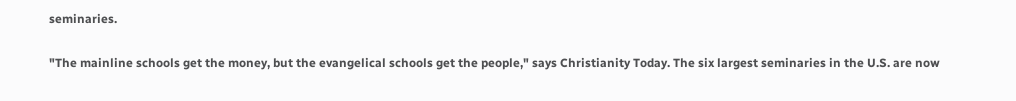seminaries.

"The mainline schools get the money, but the evangelical schools get the people," says Christianity Today. The six largest seminaries in the U.S. are now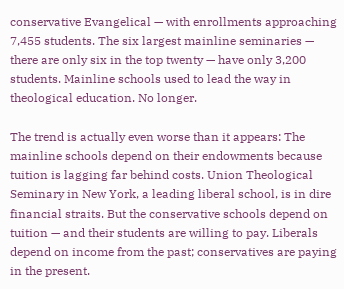conservative Evangelical — with enrollments approaching 7,455 students. The six largest mainline seminaries — there are only six in the top twenty — have only 3,200 students. Mainline schools used to lead the way in theological education. No longer.

The trend is actually even worse than it appears: The mainline schools depend on their endowments because tuition is lagging far behind costs. Union Theological Seminary in New York, a leading liberal school, is in dire financial straits. But the conservative schools depend on tuition — and their students are willing to pay. Liberals depend on income from the past; conservatives are paying in the present.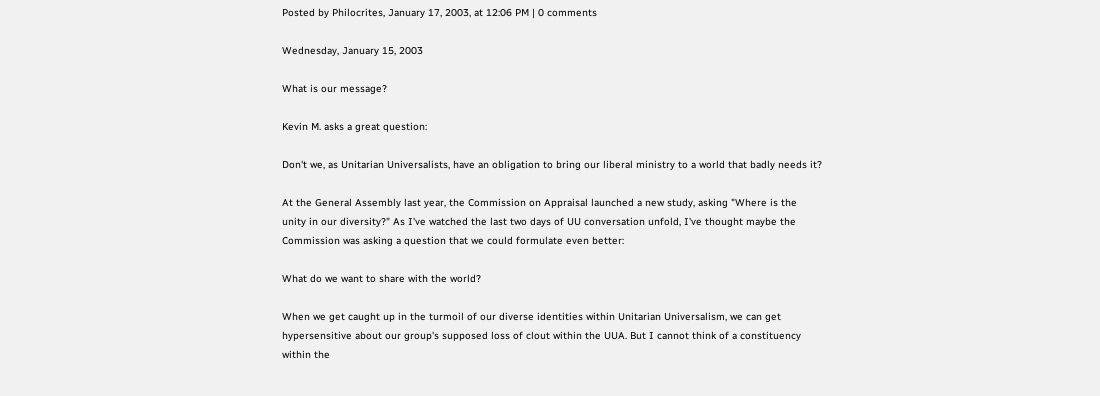Posted by Philocrites, January 17, 2003, at 12:06 PM | 0 comments

Wednesday, January 15, 2003

What is our message?

Kevin M. asks a great question:

Don't we, as Unitarian Universalists, have an obligation to bring our liberal ministry to a world that badly needs it?

At the General Assembly last year, the Commission on Appraisal launched a new study, asking "Where is the unity in our diversity?" As I've watched the last two days of UU conversation unfold, I've thought maybe the Commission was asking a question that we could formulate even better:

What do we want to share with the world?

When we get caught up in the turmoil of our diverse identities within Unitarian Universalism, we can get hypersensitive about our group's supposed loss of clout within the UUA. But I cannot think of a constituency within the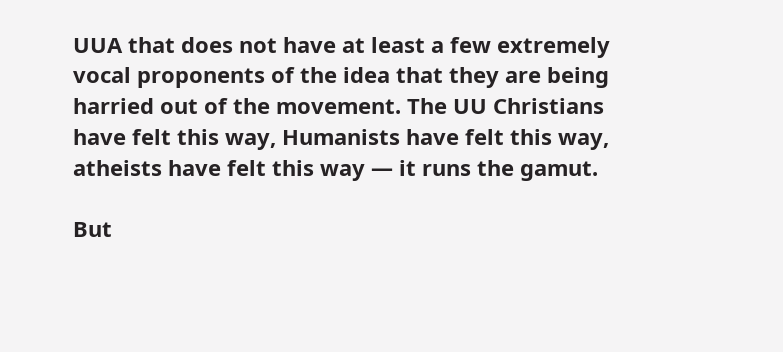UUA that does not have at least a few extremely vocal proponents of the idea that they are being harried out of the movement. The UU Christians have felt this way, Humanists have felt this way, atheists have felt this way — it runs the gamut.

But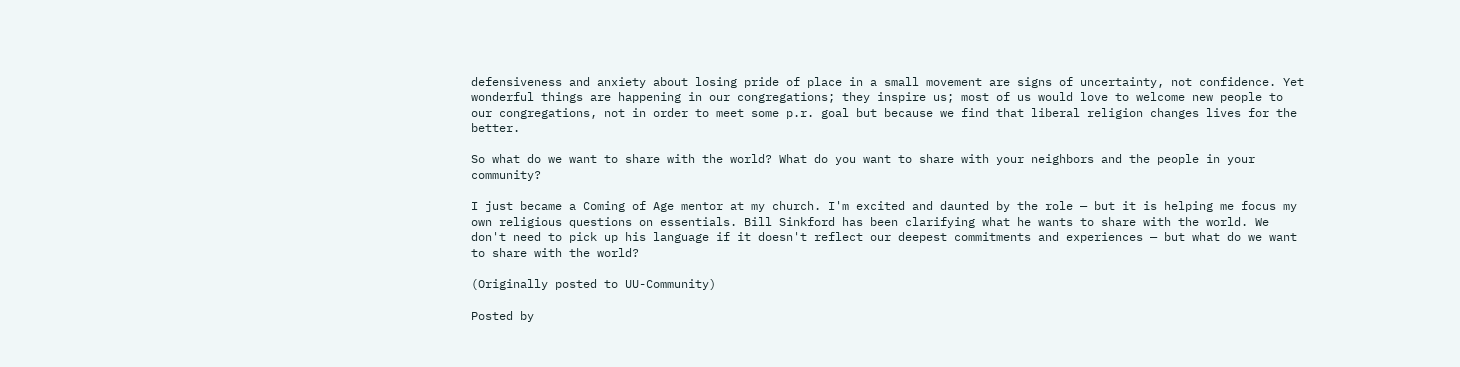defensiveness and anxiety about losing pride of place in a small movement are signs of uncertainty, not confidence. Yet wonderful things are happening in our congregations; they inspire us; most of us would love to welcome new people to our congregations, not in order to meet some p.r. goal but because we find that liberal religion changes lives for the better.

So what do we want to share with the world? What do you want to share with your neighbors and the people in your community?

I just became a Coming of Age mentor at my church. I'm excited and daunted by the role — but it is helping me focus my own religious questions on essentials. Bill Sinkford has been clarifying what he wants to share with the world. We don't need to pick up his language if it doesn't reflect our deepest commitments and experiences — but what do we want to share with the world?

(Originally posted to UU-Community)

Posted by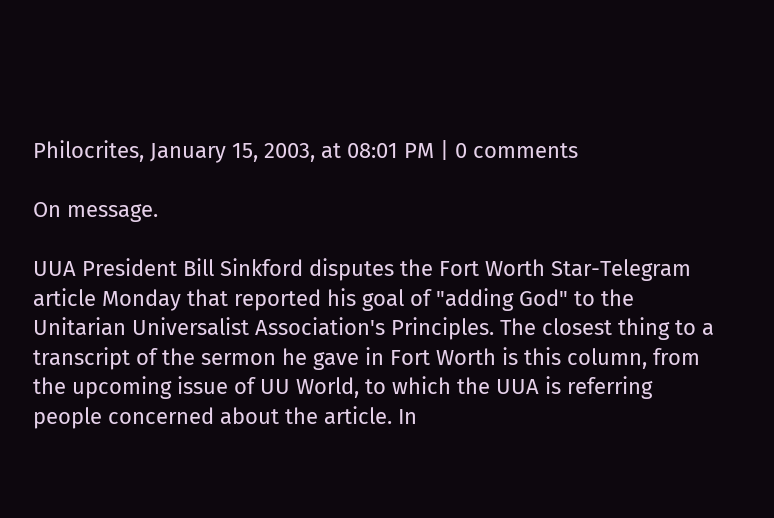Philocrites, January 15, 2003, at 08:01 PM | 0 comments

On message.

UUA President Bill Sinkford disputes the Fort Worth Star-Telegram article Monday that reported his goal of "adding God" to the Unitarian Universalist Association's Principles. The closest thing to a transcript of the sermon he gave in Fort Worth is this column, from the upcoming issue of UU World, to which the UUA is referring people concerned about the article. In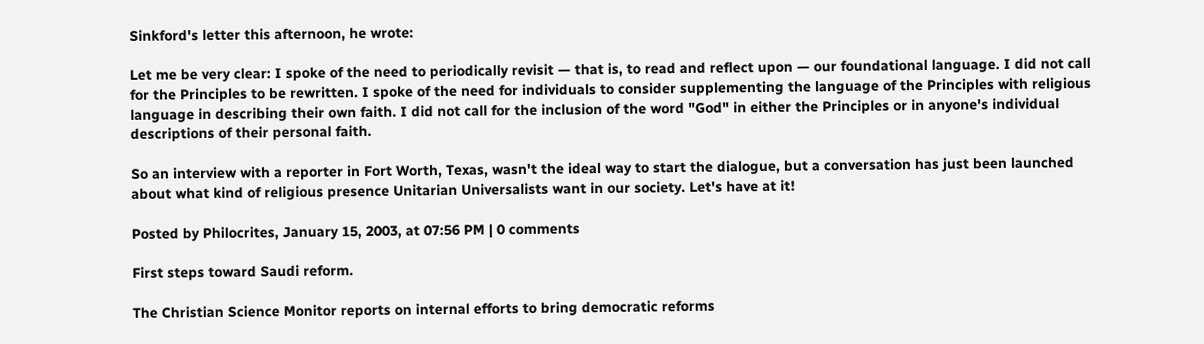Sinkford's letter this afternoon, he wrote:

Let me be very clear: I spoke of the need to periodically revisit — that is, to read and reflect upon — our foundational language. I did not call for the Principles to be rewritten. I spoke of the need for individuals to consider supplementing the language of the Principles with religious language in describing their own faith. I did not call for the inclusion of the word "God" in either the Principles or in anyone's individual descriptions of their personal faith.

So an interview with a reporter in Fort Worth, Texas, wasn't the ideal way to start the dialogue, but a conversation has just been launched about what kind of religious presence Unitarian Universalists want in our society. Let's have at it!

Posted by Philocrites, January 15, 2003, at 07:56 PM | 0 comments

First steps toward Saudi reform.

The Christian Science Monitor reports on internal efforts to bring democratic reforms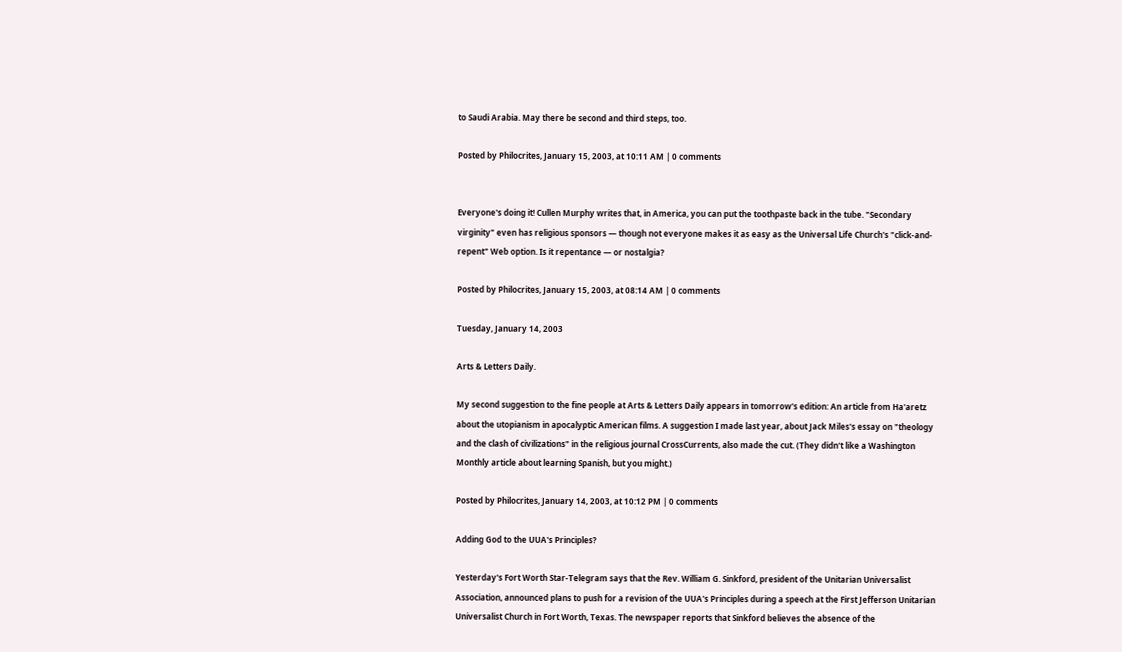to Saudi Arabia. May there be second and third steps, too.

Posted by Philocrites, January 15, 2003, at 10:11 AM | 0 comments


Everyone's doing it! Cullen Murphy writes that, in America, you can put the toothpaste back in the tube. "Secondary virginity" even has religious sponsors — though not everyone makes it as easy as the Universal Life Church's "click-and-repent" Web option. Is it repentance — or nostalgia?

Posted by Philocrites, January 15, 2003, at 08:14 AM | 0 comments

Tuesday, January 14, 2003

Arts & Letters Daily.

My second suggestion to the fine people at Arts & Letters Daily appears in tomorrow's edition: An article from Ha'aretz about the utopianism in apocalyptic American films. A suggestion I made last year, about Jack Miles's essay on "theology and the clash of civilizations" in the religious journal CrossCurrents, also made the cut. (They didn't like a Washington Monthly article about learning Spanish, but you might.)

Posted by Philocrites, January 14, 2003, at 10:12 PM | 0 comments

Adding God to the UUA's Principles?

Yesterday's Fort Worth Star-Telegram says that the Rev. William G. Sinkford, president of the Unitarian Universalist Association, announced plans to push for a revision of the UUA's Principles during a speech at the First Jefferson Unitarian Universalist Church in Fort Worth, Texas. The newspaper reports that Sinkford believes the absence of the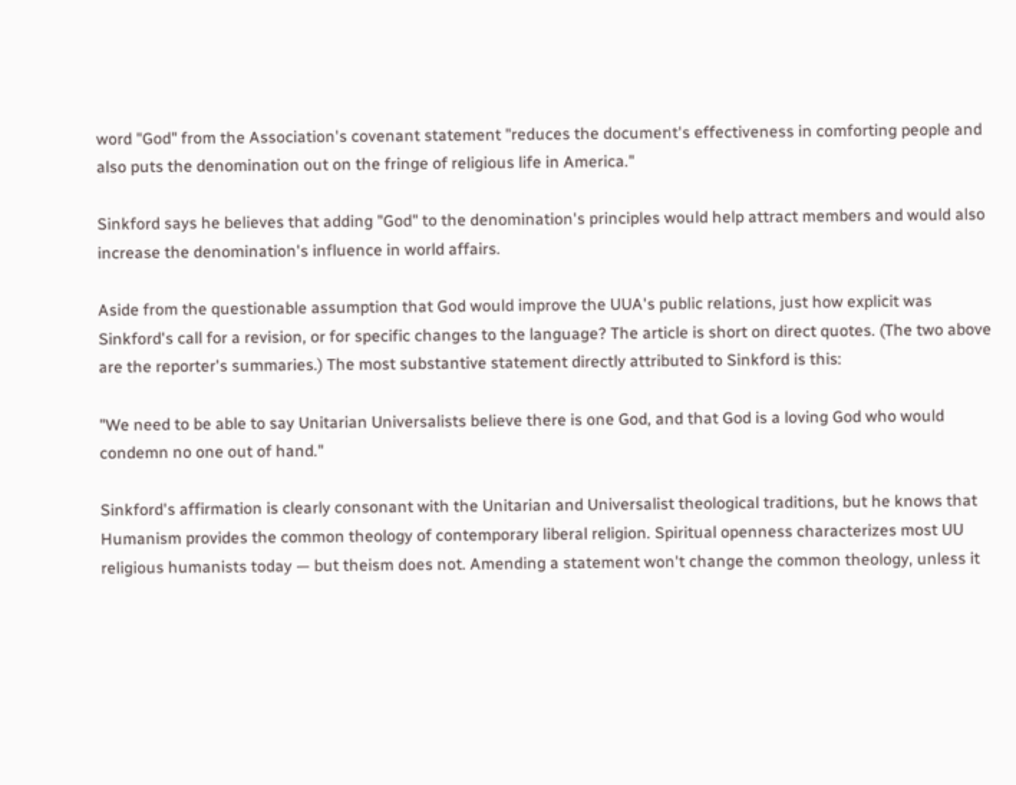word "God" from the Association's covenant statement "reduces the document's effectiveness in comforting people and also puts the denomination out on the fringe of religious life in America."

Sinkford says he believes that adding "God" to the denomination's principles would help attract members and would also increase the denomination's influence in world affairs.

Aside from the questionable assumption that God would improve the UUA's public relations, just how explicit was Sinkford's call for a revision, or for specific changes to the language? The article is short on direct quotes. (The two above are the reporter's summaries.) The most substantive statement directly attributed to Sinkford is this:

"We need to be able to say Unitarian Universalists believe there is one God, and that God is a loving God who would condemn no one out of hand."

Sinkford's affirmation is clearly consonant with the Unitarian and Universalist theological traditions, but he knows that Humanism provides the common theology of contemporary liberal religion. Spiritual openness characterizes most UU religious humanists today — but theism does not. Amending a statement won't change the common theology, unless it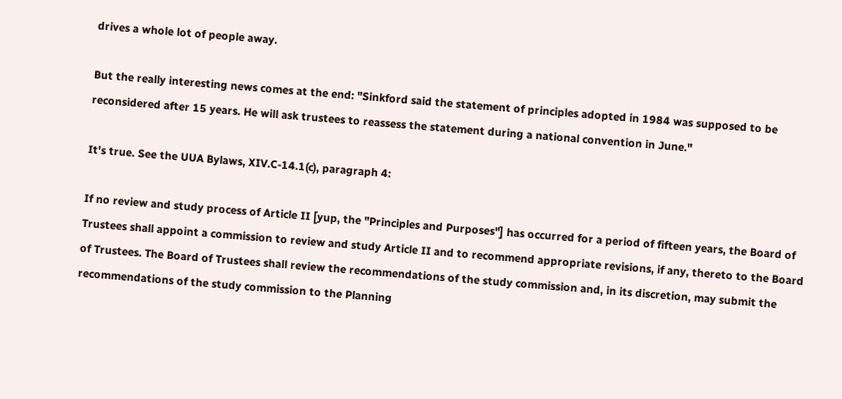drives a whole lot of people away.

But the really interesting news comes at the end: "Sinkford said the statement of principles adopted in 1984 was supposed to be reconsidered after 15 years. He will ask trustees to reassess the statement during a national convention in June."

It's true. See the UUA Bylaws, XIV.C-14.1(c), paragraph 4:

If no review and study process of Article II [yup, the "Principles and Purposes"] has occurred for a period of fifteen years, the Board of Trustees shall appoint a commission to review and study Article II and to recommend appropriate revisions, if any, thereto to the Board of Trustees. The Board of Trustees shall review the recommendations of the study commission and, in its discretion, may submit the recommendations of the study commission to the Planning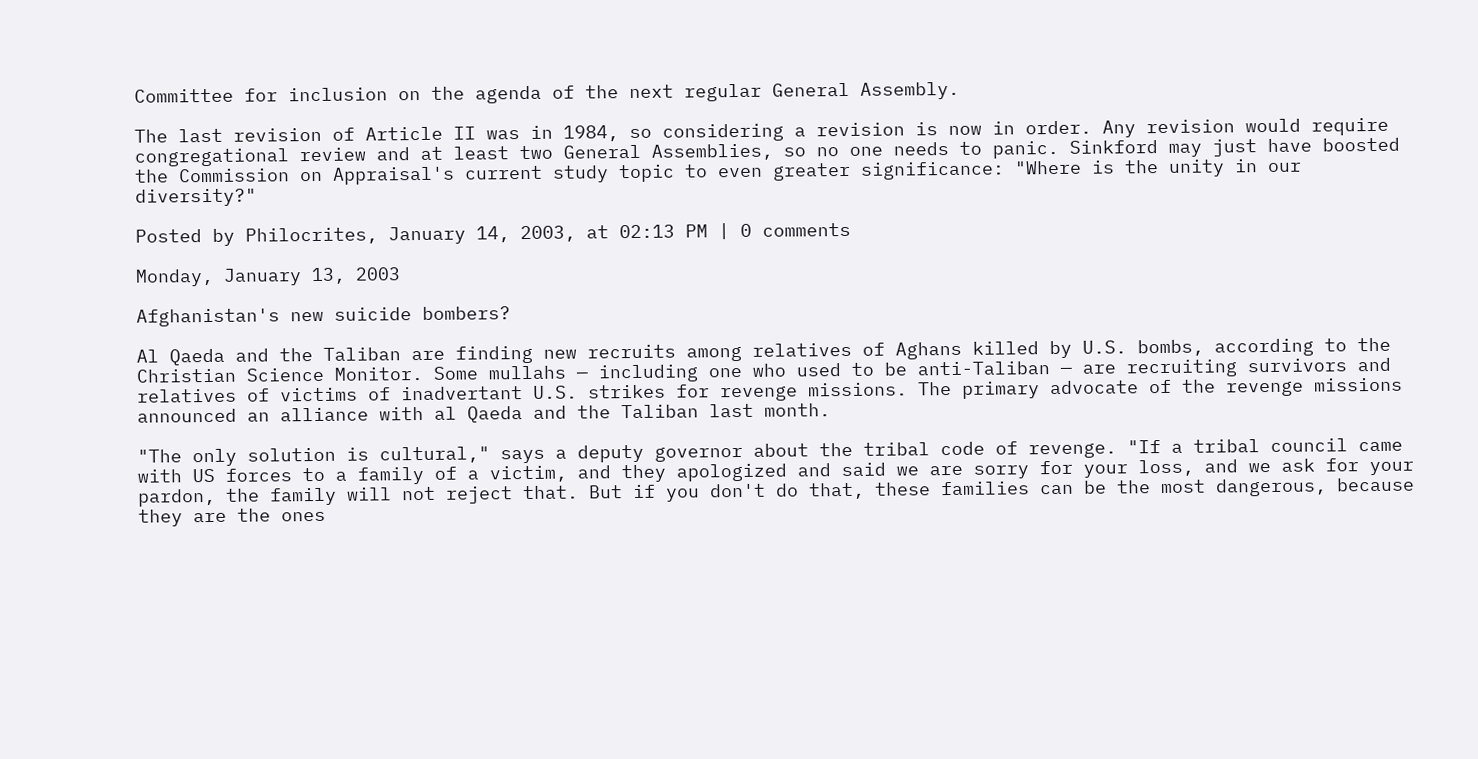Committee for inclusion on the agenda of the next regular General Assembly.

The last revision of Article II was in 1984, so considering a revision is now in order. Any revision would require congregational review and at least two General Assemblies, so no one needs to panic. Sinkford may just have boosted the Commission on Appraisal's current study topic to even greater significance: "Where is the unity in our diversity?"

Posted by Philocrites, January 14, 2003, at 02:13 PM | 0 comments

Monday, January 13, 2003

Afghanistan's new suicide bombers?

Al Qaeda and the Taliban are finding new recruits among relatives of Aghans killed by U.S. bombs, according to the Christian Science Monitor. Some mullahs — including one who used to be anti-Taliban — are recruiting survivors and relatives of victims of inadvertant U.S. strikes for revenge missions. The primary advocate of the revenge missions announced an alliance with al Qaeda and the Taliban last month.

"The only solution is cultural," says a deputy governor about the tribal code of revenge. "If a tribal council came with US forces to a family of a victim, and they apologized and said we are sorry for your loss, and we ask for your pardon, the family will not reject that. But if you don't do that, these families can be the most dangerous, because they are the ones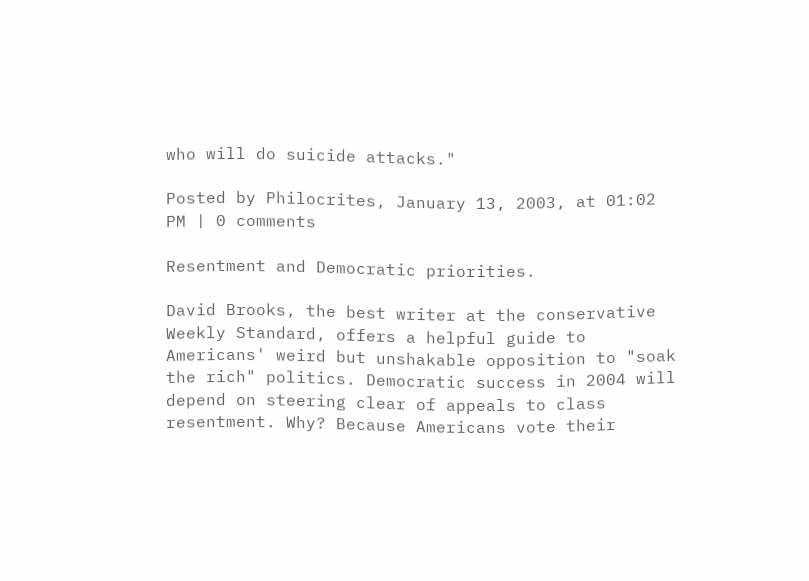who will do suicide attacks."

Posted by Philocrites, January 13, 2003, at 01:02 PM | 0 comments

Resentment and Democratic priorities.

David Brooks, the best writer at the conservative Weekly Standard, offers a helpful guide to Americans' weird but unshakable opposition to "soak the rich" politics. Democratic success in 2004 will depend on steering clear of appeals to class resentment. Why? Because Americans vote their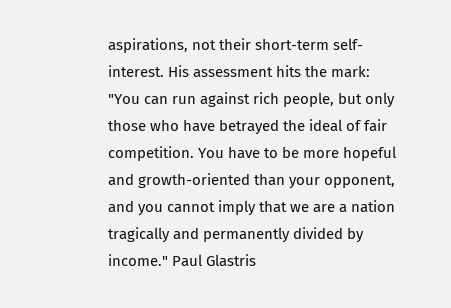aspirations, not their short-term self-interest. His assessment hits the mark: "You can run against rich people, but only those who have betrayed the ideal of fair competition. You have to be more hopeful and growth-oriented than your opponent, and you cannot imply that we are a nation tragically and permanently divided by income." Paul Glastris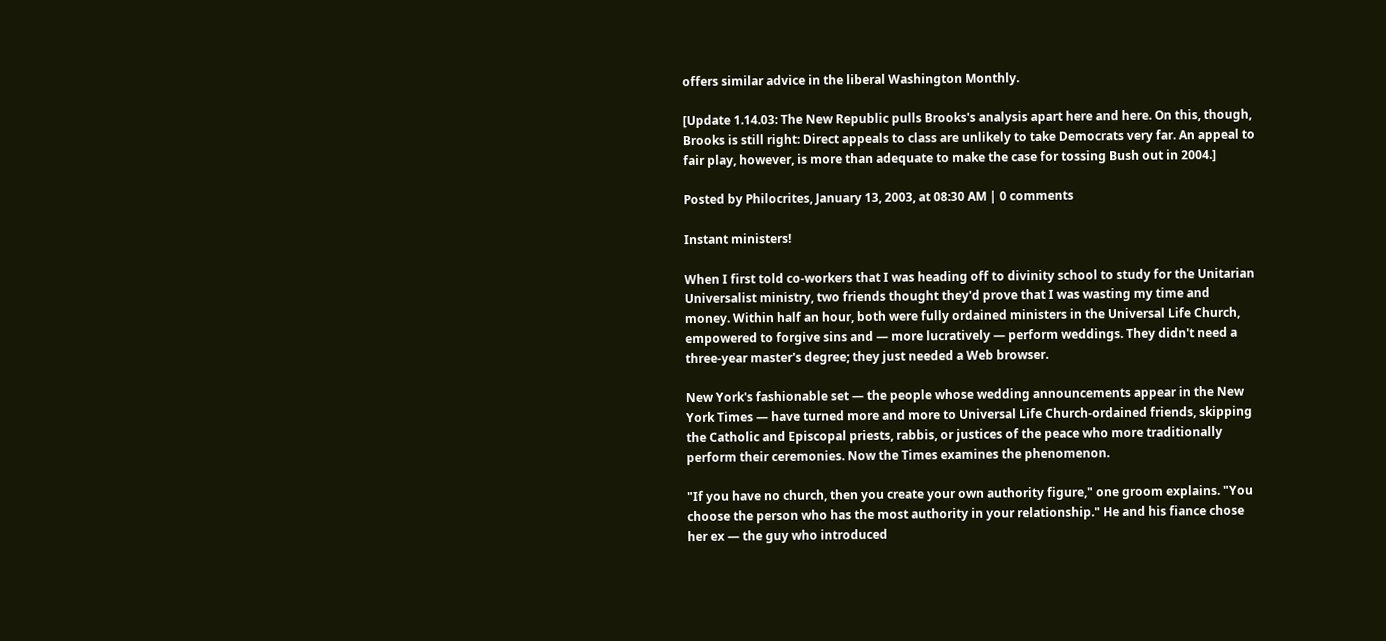offers similar advice in the liberal Washington Monthly.

[Update 1.14.03: The New Republic pulls Brooks's analysis apart here and here. On this, though, Brooks is still right: Direct appeals to class are unlikely to take Democrats very far. An appeal to fair play, however, is more than adequate to make the case for tossing Bush out in 2004.]

Posted by Philocrites, January 13, 2003, at 08:30 AM | 0 comments

Instant ministers!

When I first told co-workers that I was heading off to divinity school to study for the Unitarian Universalist ministry, two friends thought they'd prove that I was wasting my time and money. Within half an hour, both were fully ordained ministers in the Universal Life Church, empowered to forgive sins and — more lucratively — perform weddings. They didn't need a three-year master's degree; they just needed a Web browser.

New York's fashionable set — the people whose wedding announcements appear in the New York Times — have turned more and more to Universal Life Church-ordained friends, skipping the Catholic and Episcopal priests, rabbis, or justices of the peace who more traditionally perform their ceremonies. Now the Times examines the phenomenon.

"If you have no church, then you create your own authority figure," one groom explains. "You choose the person who has the most authority in your relationship." He and his fiance chose her ex — the guy who introduced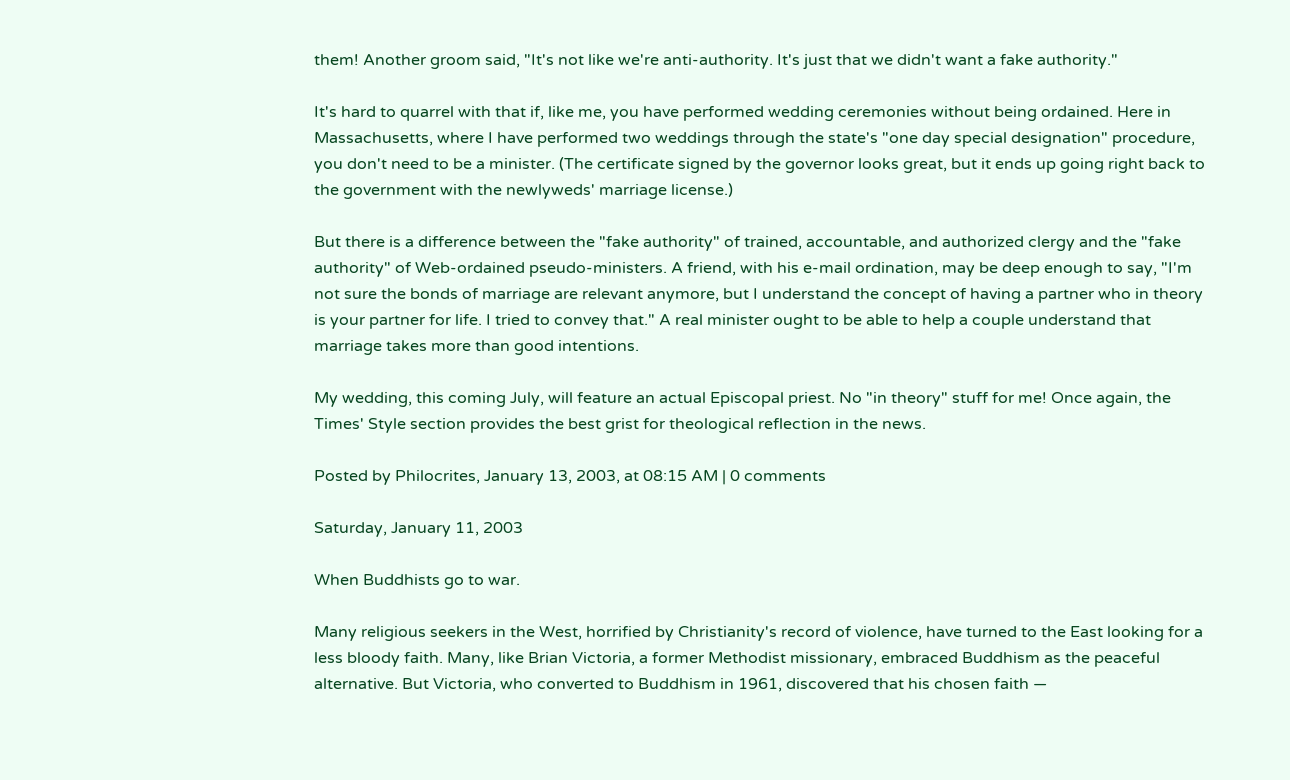them! Another groom said, "It's not like we're anti-authority. It's just that we didn't want a fake authority."

It's hard to quarrel with that if, like me, you have performed wedding ceremonies without being ordained. Here in Massachusetts, where I have performed two weddings through the state's "one day special designation" procedure, you don't need to be a minister. (The certificate signed by the governor looks great, but it ends up going right back to the government with the newlyweds' marriage license.)

But there is a difference between the "fake authority" of trained, accountable, and authorized clergy and the "fake authority" of Web-ordained pseudo-ministers. A friend, with his e-mail ordination, may be deep enough to say, "I'm not sure the bonds of marriage are relevant anymore, but I understand the concept of having a partner who in theory is your partner for life. I tried to convey that." A real minister ought to be able to help a couple understand that marriage takes more than good intentions.

My wedding, this coming July, will feature an actual Episcopal priest. No "in theory" stuff for me! Once again, the Times' Style section provides the best grist for theological reflection in the news.

Posted by Philocrites, January 13, 2003, at 08:15 AM | 0 comments

Saturday, January 11, 2003

When Buddhists go to war.

Many religious seekers in the West, horrified by Christianity's record of violence, have turned to the East looking for a less bloody faith. Many, like Brian Victoria, a former Methodist missionary, embraced Buddhism as the peaceful alternative. But Victoria, who converted to Buddhism in 1961, discovered that his chosen faith —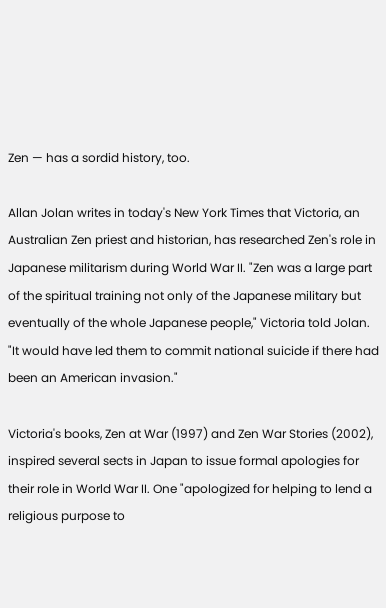Zen — has a sordid history, too.

Allan Jolan writes in today's New York Times that Victoria, an Australian Zen priest and historian, has researched Zen's role in Japanese militarism during World War II. "Zen was a large part of the spiritual training not only of the Japanese military but eventually of the whole Japanese people," Victoria told Jolan. "It would have led them to commit national suicide if there had been an American invasion."

Victoria's books, Zen at War (1997) and Zen War Stories (2002), inspired several sects in Japan to issue formal apologies for their role in World War II. One "apologized for helping to lend a religious purpose to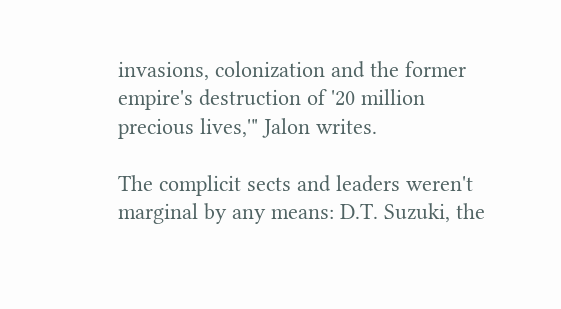invasions, colonization and the former empire's destruction of '20 million precious lives,'" Jalon writes.

The complicit sects and leaders weren't marginal by any means: D.T. Suzuki, the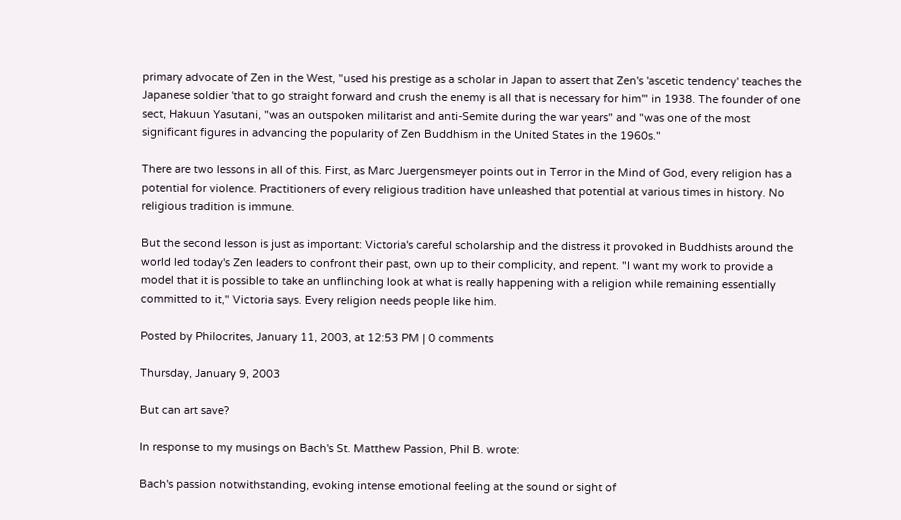primary advocate of Zen in the West, "used his prestige as a scholar in Japan to assert that Zen's 'ascetic tendency' teaches the Japanese soldier 'that to go straight forward and crush the enemy is all that is necessary for him'" in 1938. The founder of one sect, Hakuun Yasutani, "was an outspoken militarist and anti-Semite during the war years" and "was one of the most significant figures in advancing the popularity of Zen Buddhism in the United States in the 1960s."

There are two lessons in all of this. First, as Marc Juergensmeyer points out in Terror in the Mind of God, every religion has a potential for violence. Practitioners of every religious tradition have unleashed that potential at various times in history. No religious tradition is immune.

But the second lesson is just as important: Victoria's careful scholarship and the distress it provoked in Buddhists around the world led today's Zen leaders to confront their past, own up to their complicity, and repent. "I want my work to provide a model that it is possible to take an unflinching look at what is really happening with a religion while remaining essentially committed to it," Victoria says. Every religion needs people like him.

Posted by Philocrites, January 11, 2003, at 12:53 PM | 0 comments

Thursday, January 9, 2003

But can art save?

In response to my musings on Bach's St. Matthew Passion, Phil B. wrote:

Bach's passion notwithstanding, evoking intense emotional feeling at the sound or sight of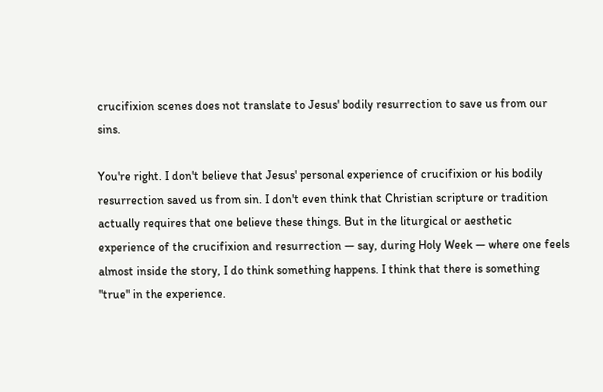crucifixion scenes does not translate to Jesus' bodily resurrection to save us from our sins.

You're right. I don't believe that Jesus' personal experience of crucifixion or his bodily resurrection saved us from sin. I don't even think that Christian scripture or tradition actually requires that one believe these things. But in the liturgical or aesthetic experience of the crucifixion and resurrection — say, during Holy Week — where one feels almost inside the story, I do think something happens. I think that there is something "true" in the experience.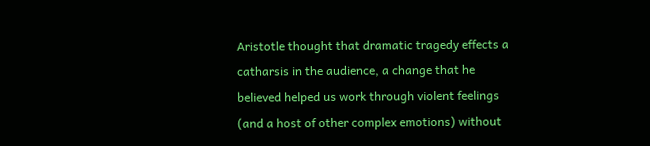Aristotle thought that dramatic tragedy effects a catharsis in the audience, a change that he believed helped us work through violent feelings (and a host of other complex emotions) without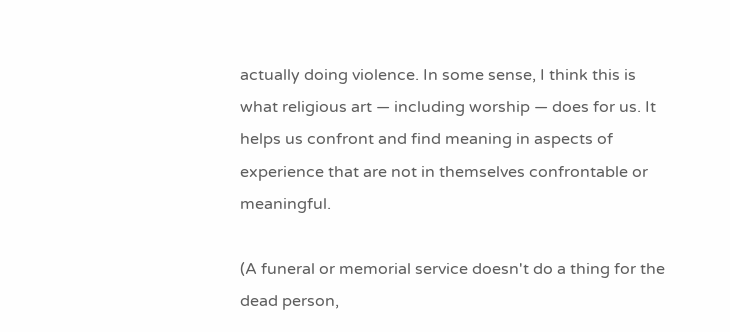actually doing violence. In some sense, I think this is what religious art — including worship — does for us. It helps us confront and find meaning in aspects of experience that are not in themselves confrontable or meaningful.

(A funeral or memorial service doesn't do a thing for the dead person,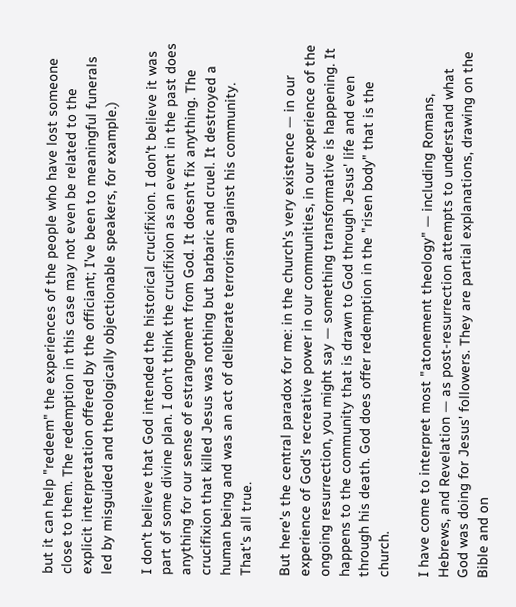but it can help "redeem" the experiences of the people who have lost someone close to them. The redemption in this case may not even be related to the explicit interpretation offered by the officiant; I've been to meaningful funerals led by misguided and theologically objectionable speakers, for example.)

I don't believe that God intended the historical crucifixion. I don't believe it was part of some divine plan. I don't think the crucifixion as an event in the past does anything for our sense of estrangement from God. It doesn't fix anything. The crucifixion that killed Jesus was nothing but barbaric and cruel. It destroyed a human being and was an act of deliberate terrorism against his community. That's all true.

But here's the central paradox for me: in the church's very existence — in our experience of God's recreative power in our communities, in our experience of the ongoing resurrection, you might say — something transformative is happening. It happens to the community that is drawn to God through Jesus' life and even through his death. God does offer redemption in the "risen body" that is the church.

I have come to interpret most "atonement theology" — including Romans, Hebrews, and Revelation — as post-resurrection attempts to understand what God was doing for Jesus' followers. They are partial explanations, drawing on the Bible and on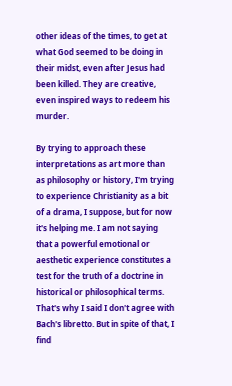other ideas of the times, to get at what God seemed to be doing in their midst, even after Jesus had been killed. They are creative, even inspired ways to redeem his murder.

By trying to approach these interpretations as art more than as philosophy or history, I'm trying to experience Christianity as a bit of a drama, I suppose, but for now it's helping me. I am not saying that a powerful emotional or aesthetic experience constitutes a test for the truth of a doctrine in historical or philosophical terms. That's why I said I don't agree with Bach's libretto. But in spite of that, I find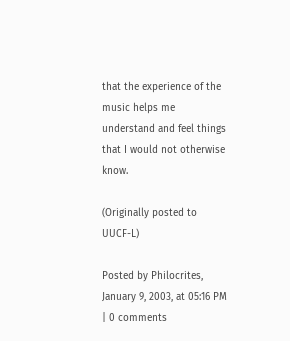that the experience of the music helps me understand and feel things that I would not otherwise know.

(Originally posted to UUCF-L)

Posted by Philocrites, January 9, 2003, at 05:16 PM | 0 comments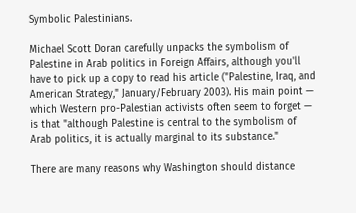Symbolic Palestinians.

Michael Scott Doran carefully unpacks the symbolism of Palestine in Arab politics in Foreign Affairs, although you'll have to pick up a copy to read his article ("Palestine, Iraq, and American Strategy," January/February 2003). His main point — which Western pro-Palestian activists often seem to forget — is that "although Palestine is central to the symbolism of Arab politics, it is actually marginal to its substance."

There are many reasons why Washington should distance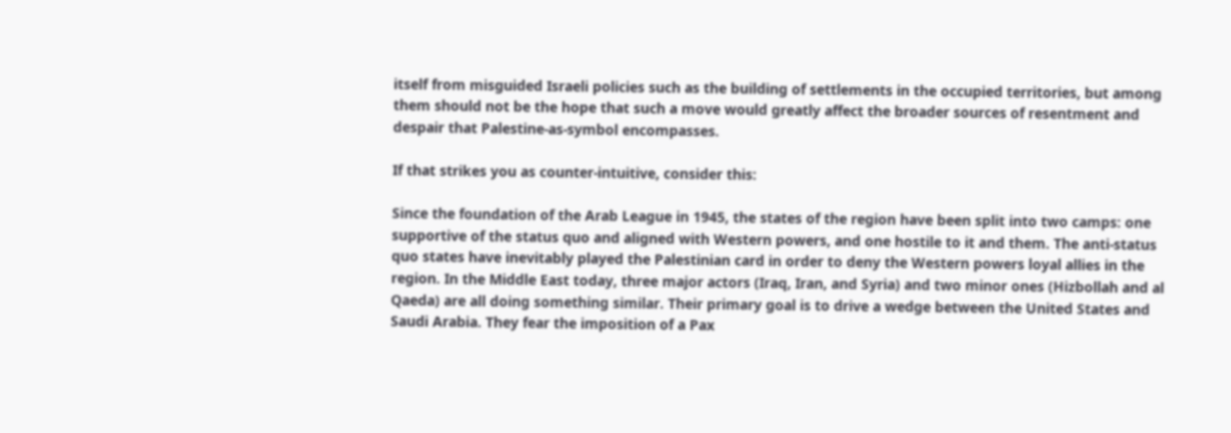itself from misguided Israeli policies such as the building of settlements in the occupied territories, but among them should not be the hope that such a move would greatly affect the broader sources of resentment and despair that Palestine-as-symbol encompasses.

If that strikes you as counter-intuitive, consider this:

Since the foundation of the Arab League in 1945, the states of the region have been split into two camps: one supportive of the status quo and aligned with Western powers, and one hostile to it and them. The anti-status quo states have inevitably played the Palestinian card in order to deny the Western powers loyal allies in the region. In the Middle East today, three major actors (Iraq, Iran, and Syria) and two minor ones (Hizbollah and al Qaeda) are all doing something similar. Their primary goal is to drive a wedge between the United States and Saudi Arabia. They fear the imposition of a Pax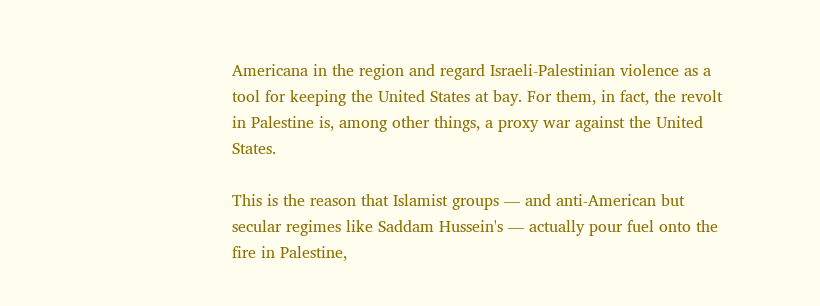Americana in the region and regard Israeli-Palestinian violence as a tool for keeping the United States at bay. For them, in fact, the revolt in Palestine is, among other things, a proxy war against the United States.

This is the reason that Islamist groups — and anti-American but secular regimes like Saddam Hussein's — actually pour fuel onto the fire in Palestine,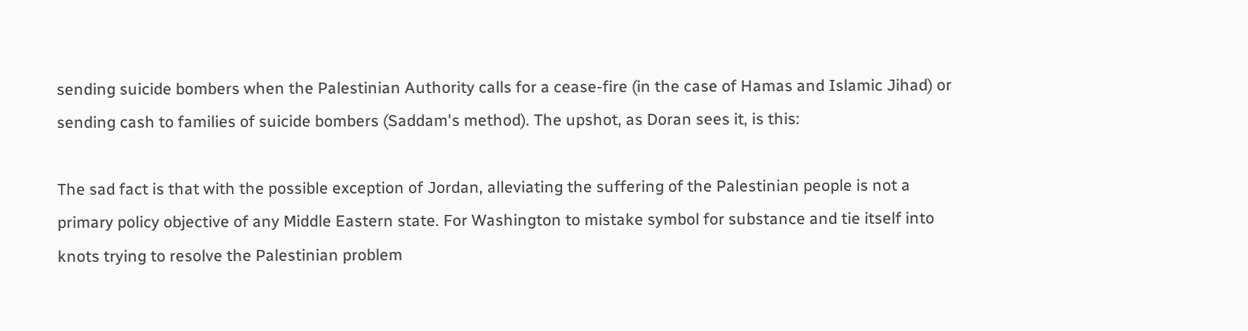sending suicide bombers when the Palestinian Authority calls for a cease-fire (in the case of Hamas and Islamic Jihad) or sending cash to families of suicide bombers (Saddam's method). The upshot, as Doran sees it, is this:

The sad fact is that with the possible exception of Jordan, alleviating the suffering of the Palestinian people is not a primary policy objective of any Middle Eastern state. For Washington to mistake symbol for substance and tie itself into knots trying to resolve the Palestinian problem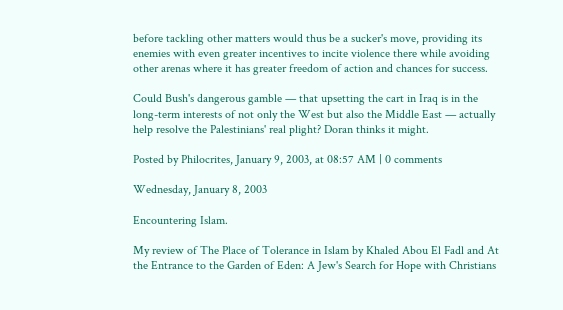before tackling other matters would thus be a sucker's move, providing its enemies with even greater incentives to incite violence there while avoiding other arenas where it has greater freedom of action and chances for success.

Could Bush's dangerous gamble — that upsetting the cart in Iraq is in the long-term interests of not only the West but also the Middle East — actually help resolve the Palestinians' real plight? Doran thinks it might.

Posted by Philocrites, January 9, 2003, at 08:57 AM | 0 comments

Wednesday, January 8, 2003

Encountering Islam.

My review of The Place of Tolerance in Islam by Khaled Abou El Fadl and At the Entrance to the Garden of Eden: A Jew's Search for Hope with Christians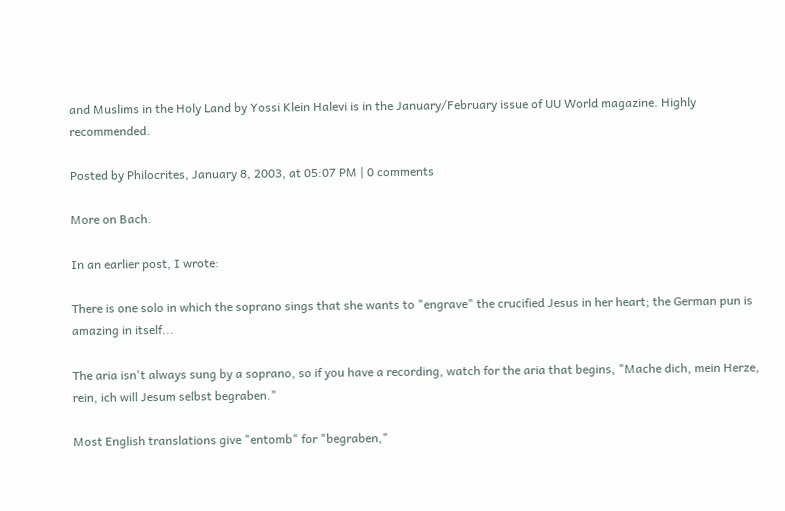and Muslims in the Holy Land by Yossi Klein Halevi is in the January/February issue of UU World magazine. Highly recommended.

Posted by Philocrites, January 8, 2003, at 05:07 PM | 0 comments

More on Bach.

In an earlier post, I wrote:

There is one solo in which the soprano sings that she wants to "engrave" the crucified Jesus in her heart; the German pun is amazing in itself...

The aria isn't always sung by a soprano, so if you have a recording, watch for the aria that begins, "Mache dich, mein Herze, rein, ich will Jesum selbst begraben."

Most English translations give "entomb" for "begraben,"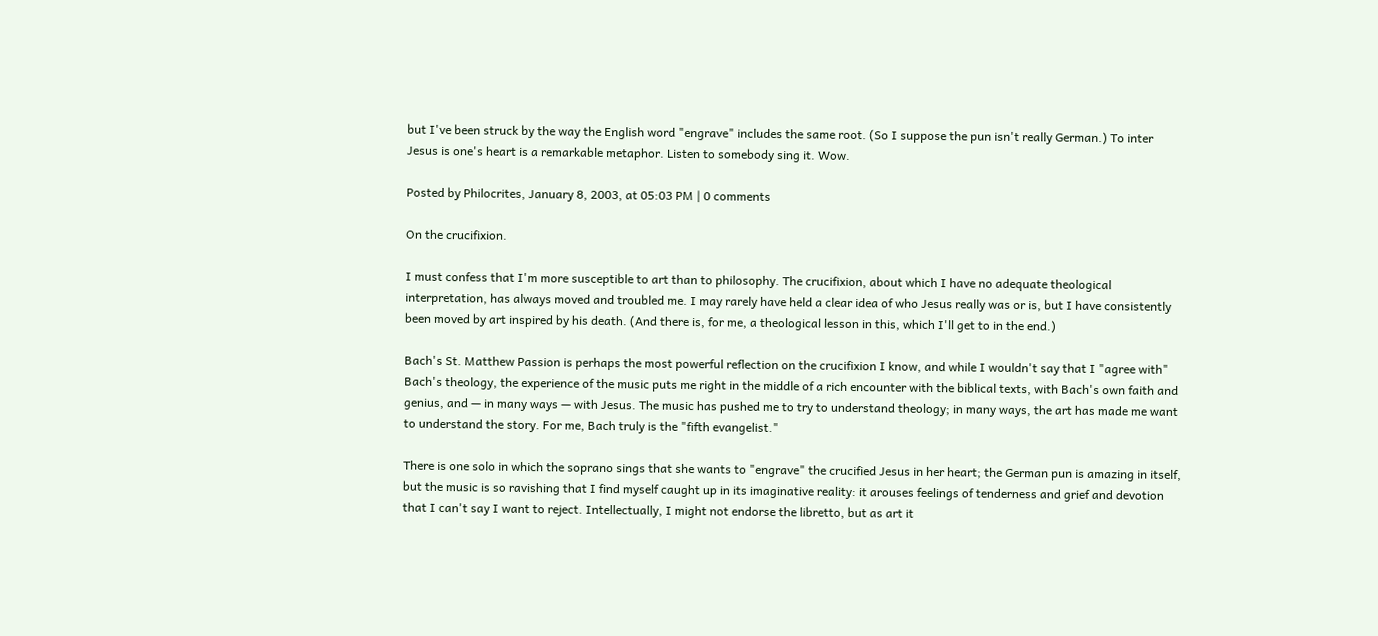but I've been struck by the way the English word "engrave" includes the same root. (So I suppose the pun isn't really German.) To inter Jesus is one's heart is a remarkable metaphor. Listen to somebody sing it. Wow.

Posted by Philocrites, January 8, 2003, at 05:03 PM | 0 comments

On the crucifixion.

I must confess that I'm more susceptible to art than to philosophy. The crucifixion, about which I have no adequate theological interpretation, has always moved and troubled me. I may rarely have held a clear idea of who Jesus really was or is, but I have consistently been moved by art inspired by his death. (And there is, for me, a theological lesson in this, which I'll get to in the end.)

Bach's St. Matthew Passion is perhaps the most powerful reflection on the crucifixion I know, and while I wouldn't say that I "agree with" Bach's theology, the experience of the music puts me right in the middle of a rich encounter with the biblical texts, with Bach's own faith and genius, and — in many ways — with Jesus. The music has pushed me to try to understand theology; in many ways, the art has made me want to understand the story. For me, Bach truly is the "fifth evangelist."

There is one solo in which the soprano sings that she wants to "engrave" the crucified Jesus in her heart; the German pun is amazing in itself, but the music is so ravishing that I find myself caught up in its imaginative reality: it arouses feelings of tenderness and grief and devotion that I can't say I want to reject. Intellectually, I might not endorse the libretto, but as art it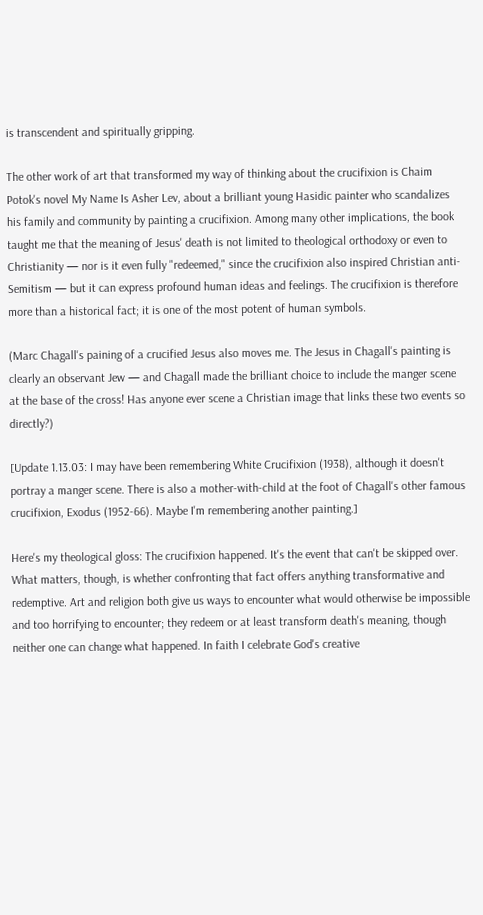is transcendent and spiritually gripping.

The other work of art that transformed my way of thinking about the crucifixion is Chaim Potok's novel My Name Is Asher Lev, about a brilliant young Hasidic painter who scandalizes his family and community by painting a crucifixion. Among many other implications, the book taught me that the meaning of Jesus' death is not limited to theological orthodoxy or even to Christianity — nor is it even fully "redeemed," since the crucifixion also inspired Christian anti-Semitism — but it can express profound human ideas and feelings. The crucifixion is therefore more than a historical fact; it is one of the most potent of human symbols.

(Marc Chagall's paining of a crucified Jesus also moves me. The Jesus in Chagall's painting is clearly an observant Jew — and Chagall made the brilliant choice to include the manger scene at the base of the cross! Has anyone ever scene a Christian image that links these two events so directly?)

[Update 1.13.03: I may have been remembering White Crucifixion (1938), although it doesn't portray a manger scene. There is also a mother-with-child at the foot of Chagall's other famous crucifixion, Exodus (1952-66). Maybe I'm remembering another painting.]

Here's my theological gloss: The crucifixion happened. It's the event that can't be skipped over. What matters, though, is whether confronting that fact offers anything transformative and redemptive. Art and religion both give us ways to encounter what would otherwise be impossible and too horrifying to encounter; they redeem or at least transform death's meaning, though neither one can change what happened. In faith I celebrate God's creative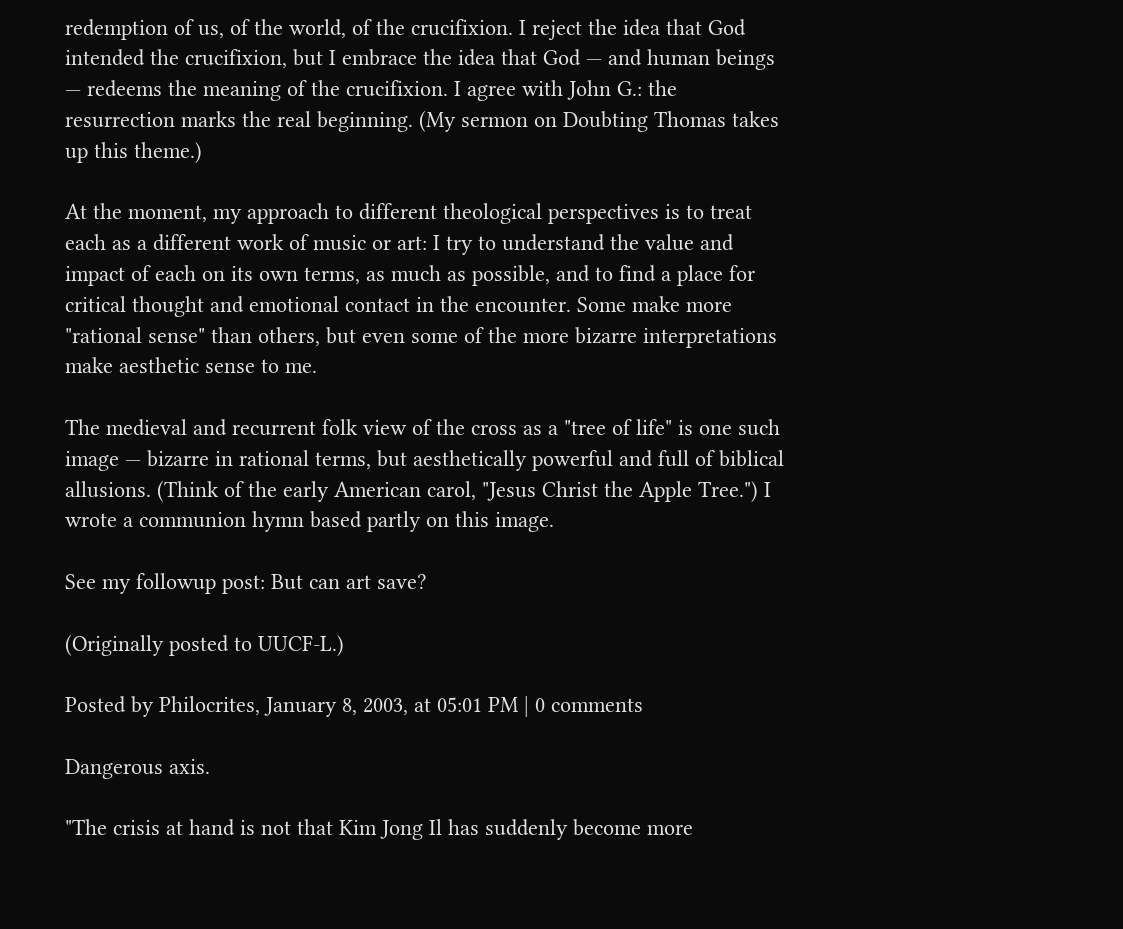redemption of us, of the world, of the crucifixion. I reject the idea that God intended the crucifixion, but I embrace the idea that God — and human beings — redeems the meaning of the crucifixion. I agree with John G.: the resurrection marks the real beginning. (My sermon on Doubting Thomas takes up this theme.)

At the moment, my approach to different theological perspectives is to treat each as a different work of music or art: I try to understand the value and impact of each on its own terms, as much as possible, and to find a place for critical thought and emotional contact in the encounter. Some make more "rational sense" than others, but even some of the more bizarre interpretations make aesthetic sense to me.

The medieval and recurrent folk view of the cross as a "tree of life" is one such image — bizarre in rational terms, but aesthetically powerful and full of biblical allusions. (Think of the early American carol, "Jesus Christ the Apple Tree.") I wrote a communion hymn based partly on this image.

See my followup post: But can art save?

(Originally posted to UUCF-L.)

Posted by Philocrites, January 8, 2003, at 05:01 PM | 0 comments

Dangerous axis.

"The crisis at hand is not that Kim Jong Il has suddenly become more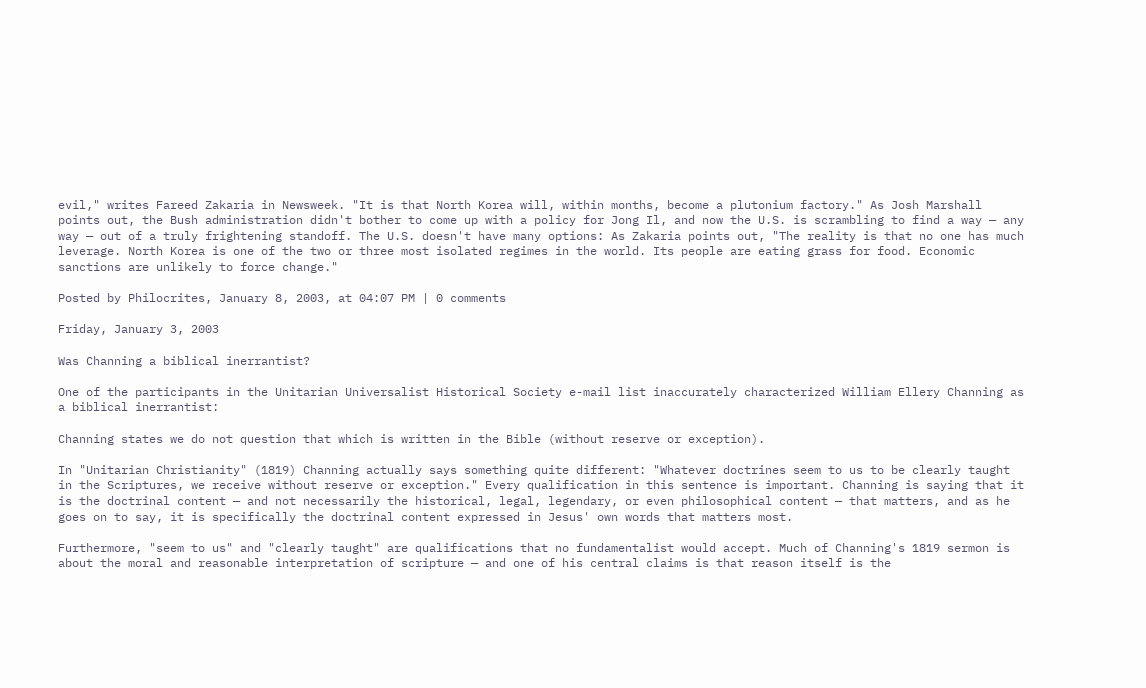evil," writes Fareed Zakaria in Newsweek. "It is that North Korea will, within months, become a plutonium factory." As Josh Marshall points out, the Bush administration didn't bother to come up with a policy for Jong Il, and now the U.S. is scrambling to find a way — any way — out of a truly frightening standoff. The U.S. doesn't have many options: As Zakaria points out, "The reality is that no one has much leverage. North Korea is one of the two or three most isolated regimes in the world. Its people are eating grass for food. Economic sanctions are unlikely to force change."

Posted by Philocrites, January 8, 2003, at 04:07 PM | 0 comments

Friday, January 3, 2003

Was Channing a biblical inerrantist?

One of the participants in the Unitarian Universalist Historical Society e-mail list inaccurately characterized William Ellery Channing as a biblical inerrantist:

Channing states we do not question that which is written in the Bible (without reserve or exception).

In "Unitarian Christianity" (1819) Channing actually says something quite different: "Whatever doctrines seem to us to be clearly taught in the Scriptures, we receive without reserve or exception." Every qualification in this sentence is important. Channing is saying that it is the doctrinal content — and not necessarily the historical, legal, legendary, or even philosophical content — that matters, and as he goes on to say, it is specifically the doctrinal content expressed in Jesus' own words that matters most.

Furthermore, "seem to us" and "clearly taught" are qualifications that no fundamentalist would accept. Much of Channing's 1819 sermon is about the moral and reasonable interpretation of scripture — and one of his central claims is that reason itself is the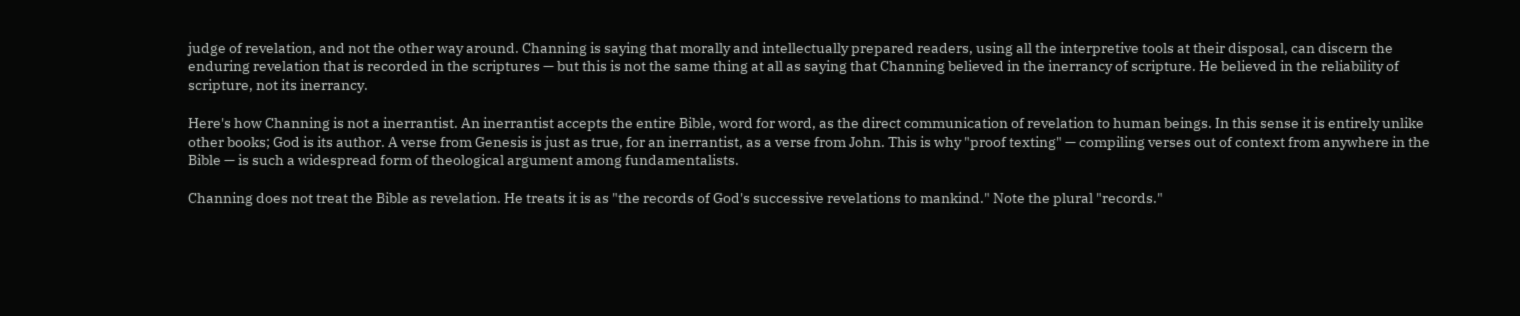judge of revelation, and not the other way around. Channing is saying that morally and intellectually prepared readers, using all the interpretive tools at their disposal, can discern the enduring revelation that is recorded in the scriptures — but this is not the same thing at all as saying that Channing believed in the inerrancy of scripture. He believed in the reliability of scripture, not its inerrancy.

Here's how Channing is not a inerrantist. An inerrantist accepts the entire Bible, word for word, as the direct communication of revelation to human beings. In this sense it is entirely unlike other books; God is its author. A verse from Genesis is just as true, for an inerrantist, as a verse from John. This is why "proof texting" — compiling verses out of context from anywhere in the Bible — is such a widespread form of theological argument among fundamentalists.

Channing does not treat the Bible as revelation. He treats it is as "the records of God's successive revelations to mankind." Note the plural "records."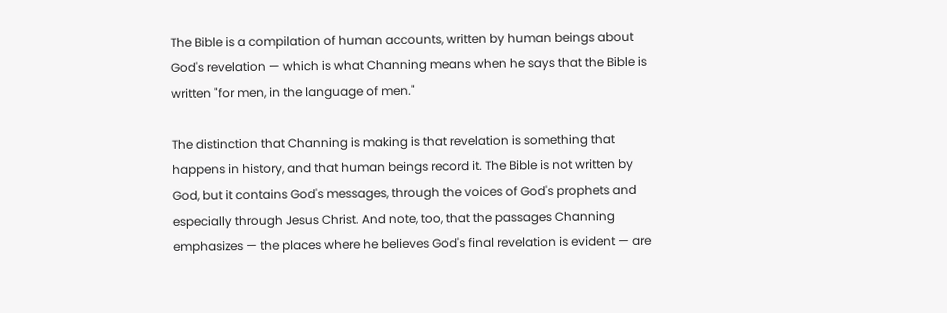The Bible is a compilation of human accounts, written by human beings about God's revelation — which is what Channing means when he says that the Bible is written "for men, in the language of men."

The distinction that Channing is making is that revelation is something that happens in history, and that human beings record it. The Bible is not written by God, but it contains God's messages, through the voices of God's prophets and especially through Jesus Christ. And note, too, that the passages Channing emphasizes — the places where he believes God's final revelation is evident — are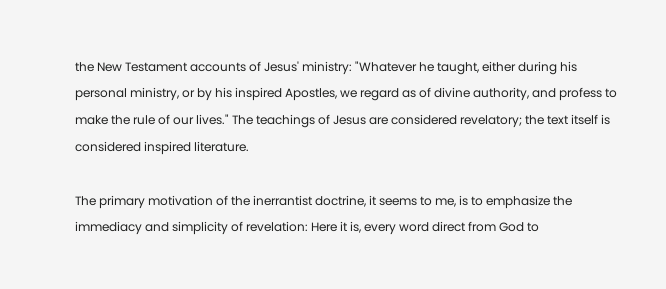the New Testament accounts of Jesus' ministry: "Whatever he taught, either during his personal ministry, or by his inspired Apostles, we regard as of divine authority, and profess to make the rule of our lives." The teachings of Jesus are considered revelatory; the text itself is considered inspired literature.

The primary motivation of the inerrantist doctrine, it seems to me, is to emphasize the immediacy and simplicity of revelation: Here it is, every word direct from God to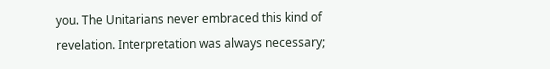you. The Unitarians never embraced this kind of revelation. Interpretation was always necessary;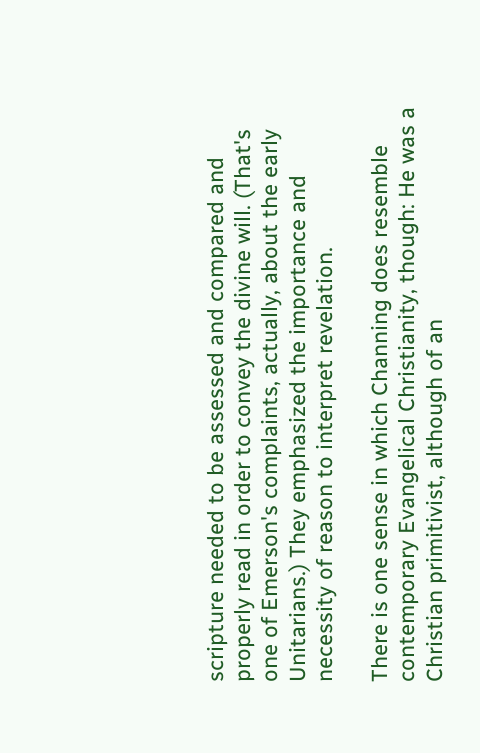scripture needed to be assessed and compared and properly read in order to convey the divine will. (That's one of Emerson's complaints, actually, about the early Unitarians.) They emphasized the importance and necessity of reason to interpret revelation.

There is one sense in which Channing does resemble contemporary Evangelical Christianity, though: He was a Christian primitivist, although of an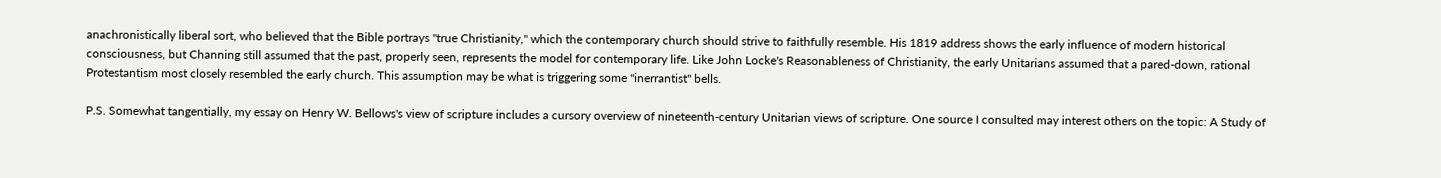anachronistically liberal sort, who believed that the Bible portrays "true Christianity," which the contemporary church should strive to faithfully resemble. His 1819 address shows the early influence of modern historical consciousness, but Channing still assumed that the past, properly seen, represents the model for contemporary life. Like John Locke's Reasonableness of Christianity, the early Unitarians assumed that a pared-down, rational Protestantism most closely resembled the early church. This assumption may be what is triggering some "inerrantist" bells.

P.S. Somewhat tangentially, my essay on Henry W. Bellows's view of scripture includes a cursory overview of nineteenth-century Unitarian views of scripture. One source I consulted may interest others on the topic: A Study of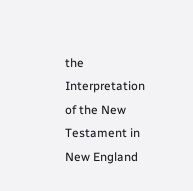the Interpretation of the New Testament in New England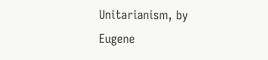Unitarianism, by Eugene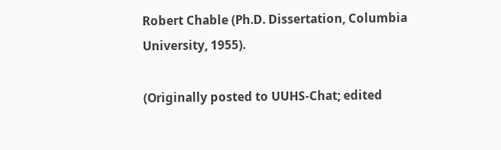Robert Chable (Ph.D. Dissertation, Columbia University, 1955).

(Originally posted to UUHS-Chat; edited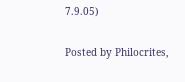7.9.05)

Posted by Philocrites,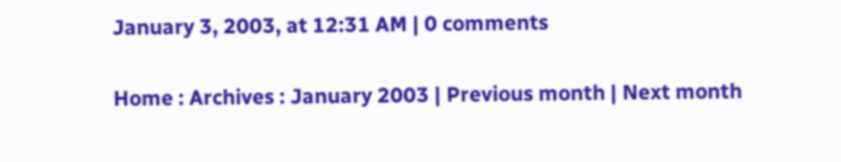January 3, 2003, at 12:31 AM | 0 comments

Home : Archives : January 2003 | Previous month | Next month